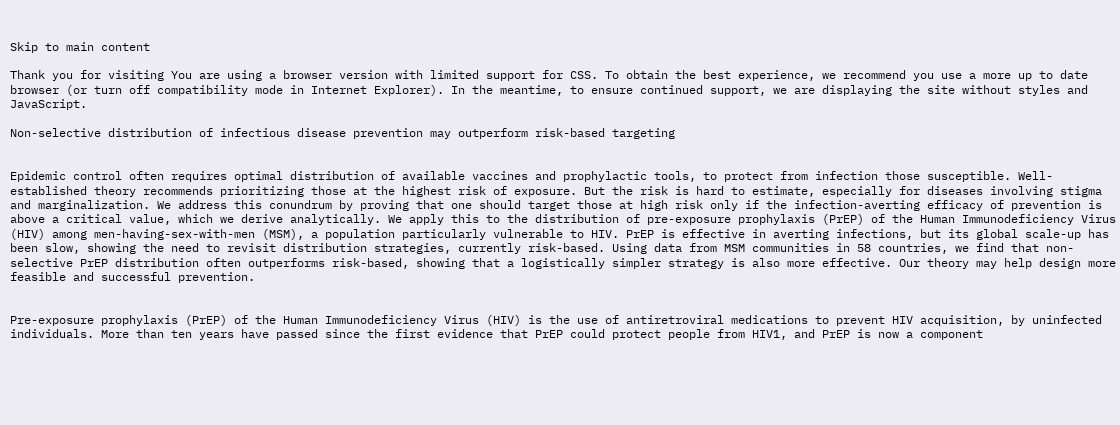Skip to main content

Thank you for visiting You are using a browser version with limited support for CSS. To obtain the best experience, we recommend you use a more up to date browser (or turn off compatibility mode in Internet Explorer). In the meantime, to ensure continued support, we are displaying the site without styles and JavaScript.

Non-selective distribution of infectious disease prevention may outperform risk-based targeting


Epidemic control often requires optimal distribution of available vaccines and prophylactic tools, to protect from infection those susceptible. Well-established theory recommends prioritizing those at the highest risk of exposure. But the risk is hard to estimate, especially for diseases involving stigma and marginalization. We address this conundrum by proving that one should target those at high risk only if the infection-averting efficacy of prevention is above a critical value, which we derive analytically. We apply this to the distribution of pre-exposure prophylaxis (PrEP) of the Human Immunodeficiency Virus (HIV) among men-having-sex-with-men (MSM), a population particularly vulnerable to HIV. PrEP is effective in averting infections, but its global scale-up has been slow, showing the need to revisit distribution strategies, currently risk-based. Using data from MSM communities in 58 countries, we find that non-selective PrEP distribution often outperforms risk-based, showing that a logistically simpler strategy is also more effective. Our theory may help design more feasible and successful prevention.


Pre-exposure prophylaxis (PrEP) of the Human Immunodeficiency Virus (HIV) is the use of antiretroviral medications to prevent HIV acquisition, by uninfected individuals. More than ten years have passed since the first evidence that PrEP could protect people from HIV1, and PrEP is now a component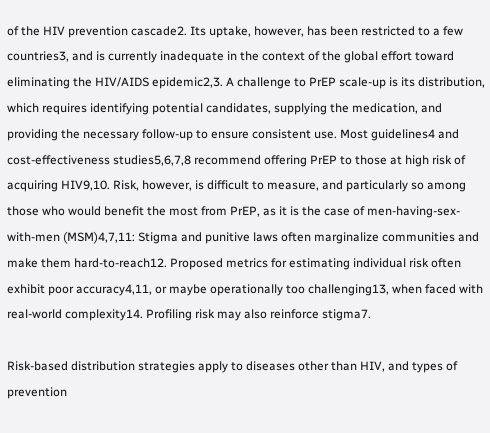of the HIV prevention cascade2. Its uptake, however, has been restricted to a few countries3, and is currently inadequate in the context of the global effort toward eliminating the HIV/AIDS epidemic2,3. A challenge to PrEP scale-up is its distribution, which requires identifying potential candidates, supplying the medication, and providing the necessary follow-up to ensure consistent use. Most guidelines4 and cost-effectiveness studies5,6,7,8 recommend offering PrEP to those at high risk of acquiring HIV9,10. Risk, however, is difficult to measure, and particularly so among those who would benefit the most from PrEP, as it is the case of men-having-sex-with-men (MSM)4,7,11: Stigma and punitive laws often marginalize communities and make them hard-to-reach12. Proposed metrics for estimating individual risk often exhibit poor accuracy4,11, or maybe operationally too challenging13, when faced with real-world complexity14. Profiling risk may also reinforce stigma7.

Risk-based distribution strategies apply to diseases other than HIV, and types of prevention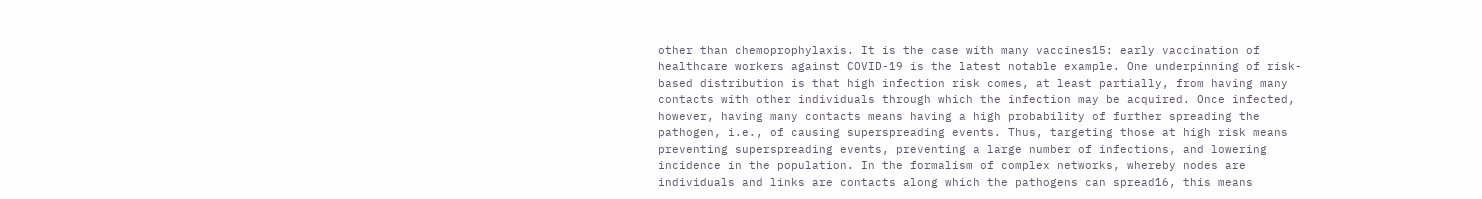other than chemoprophylaxis. It is the case with many vaccines15: early vaccination of healthcare workers against COVID-19 is the latest notable example. One underpinning of risk-based distribution is that high infection risk comes, at least partially, from having many contacts with other individuals through which the infection may be acquired. Once infected, however, having many contacts means having a high probability of further spreading the pathogen, i.e., of causing superspreading events. Thus, targeting those at high risk means preventing superspreading events, preventing a large number of infections, and lowering incidence in the population. In the formalism of complex networks, whereby nodes are individuals and links are contacts along which the pathogens can spread16, this means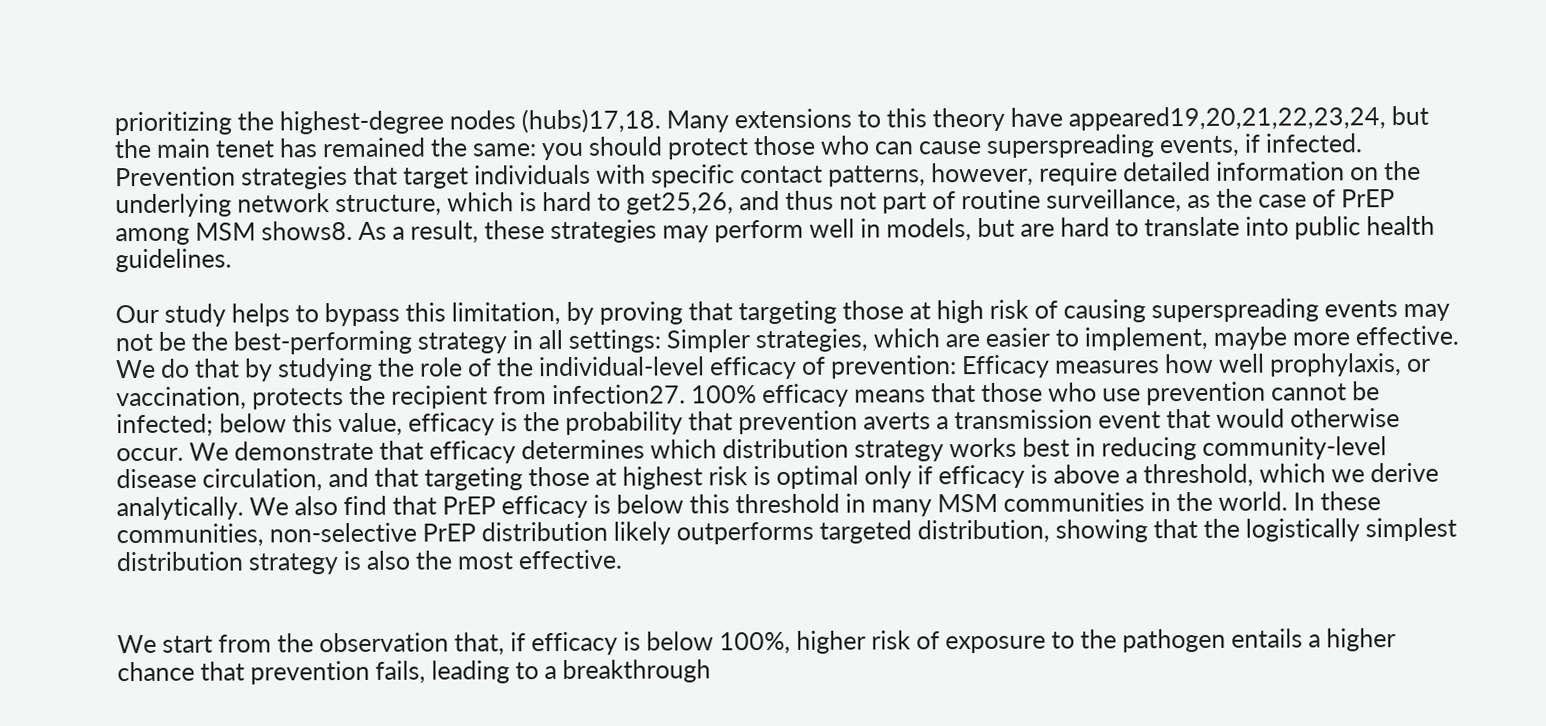prioritizing the highest-degree nodes (hubs)17,18. Many extensions to this theory have appeared19,20,21,22,23,24, but the main tenet has remained the same: you should protect those who can cause superspreading events, if infected. Prevention strategies that target individuals with specific contact patterns, however, require detailed information on the underlying network structure, which is hard to get25,26, and thus not part of routine surveillance, as the case of PrEP among MSM shows8. As a result, these strategies may perform well in models, but are hard to translate into public health guidelines.

Our study helps to bypass this limitation, by proving that targeting those at high risk of causing superspreading events may not be the best-performing strategy in all settings: Simpler strategies, which are easier to implement, maybe more effective. We do that by studying the role of the individual-level efficacy of prevention: Efficacy measures how well prophylaxis, or vaccination, protects the recipient from infection27. 100% efficacy means that those who use prevention cannot be infected; below this value, efficacy is the probability that prevention averts a transmission event that would otherwise occur. We demonstrate that efficacy determines which distribution strategy works best in reducing community-level disease circulation, and that targeting those at highest risk is optimal only if efficacy is above a threshold, which we derive analytically. We also find that PrEP efficacy is below this threshold in many MSM communities in the world. In these communities, non-selective PrEP distribution likely outperforms targeted distribution, showing that the logistically simplest distribution strategy is also the most effective.


We start from the observation that, if efficacy is below 100%, higher risk of exposure to the pathogen entails a higher chance that prevention fails, leading to a breakthrough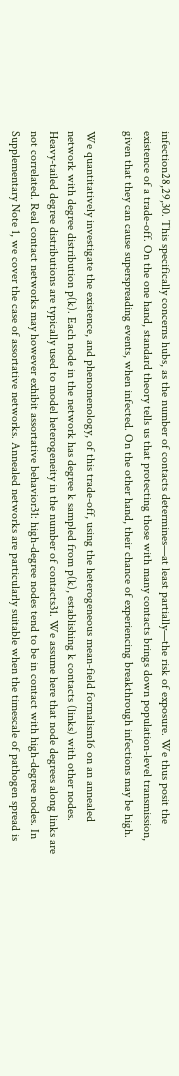infection28,29,30. This specifically concerns hubs, as the number of contacts determines—at least partially—the risk of exposure. We thus posit the existence of a trade-off. On the one hand, standard theory tells us that protecting those with many contacts brings down population-level transmission, given that they can cause superspreading events, when infected. On the other hand, their chance of experiencing breakthrough infections may be high.

We quantitatively investigate the existence, and phenomenology, of this trade-off, using the heterogeneous mean-field formalism16 on an annealed network with degree distribution p(k). Each node in the network has degree k sampled from p(k), establishing k contacts (links) with other nodes. Heavy-tailed degree distributions are typically used to model heterogeneity in the number of contacts31. We assume here that node degrees along links are not correlated. Real contact networks may however exhibit assortative behavior31: high-degree nodes tend to be in contact with high-degree nodes. In Supplementary Note 1, we cover the case of assortative networks. Annealed networks are particularly suitable when the timescale of pathogen spread is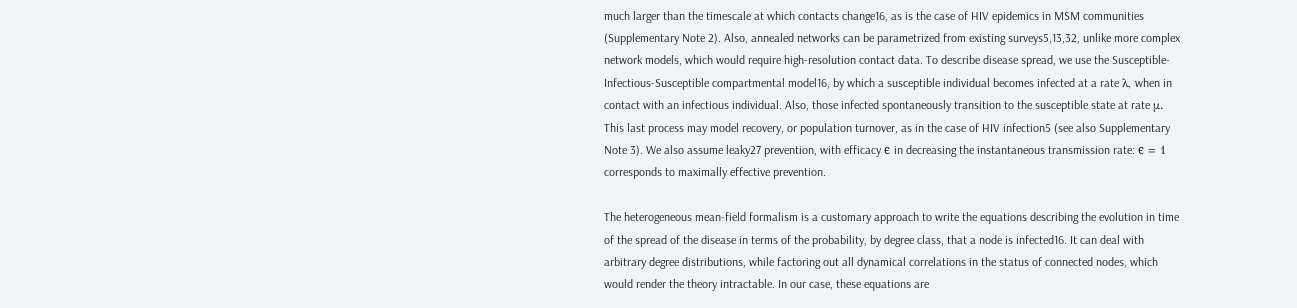much larger than the timescale at which contacts change16, as is the case of HIV epidemics in MSM communities (Supplementary Note 2). Also, annealed networks can be parametrized from existing surveys5,13,32, unlike more complex network models, which would require high-resolution contact data. To describe disease spread, we use the Susceptible-Infectious-Susceptible compartmental model16, by which a susceptible individual becomes infected at a rate λ, when in contact with an infectious individual. Also, those infected spontaneously transition to the susceptible state at rate μ. This last process may model recovery, or population turnover, as in the case of HIV infection5 (see also Supplementary Note 3). We also assume leaky27 prevention, with efficacy ϵ in decreasing the instantaneous transmission rate: ϵ = 1 corresponds to maximally effective prevention.

The heterogeneous mean-field formalism is a customary approach to write the equations describing the evolution in time of the spread of the disease in terms of the probability, by degree class, that a node is infected16. It can deal with arbitrary degree distributions, while factoring out all dynamical correlations in the status of connected nodes, which would render the theory intractable. In our case, these equations are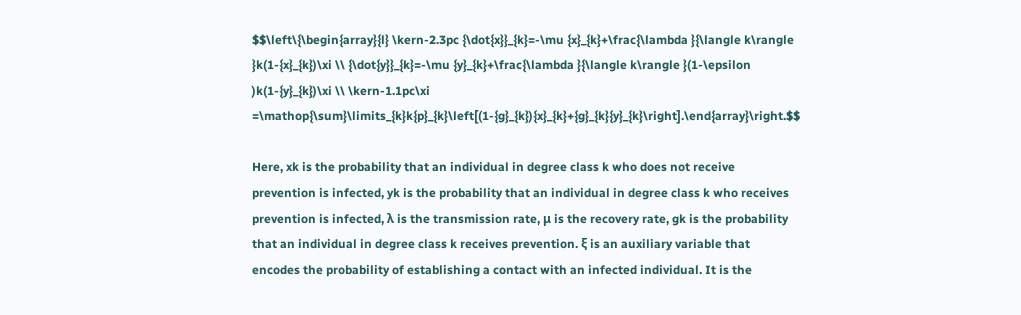$$\left\{\begin{array}{l} \kern-2.3pc {\dot{x}}_{k}=-\mu {x}_{k}+\frac{\lambda }{\langle k\rangle }k(1-{x}_{k})\xi \\ {\dot{y}}_{k}=-\mu {y}_{k}+\frac{\lambda }{\langle k\rangle }(1-\epsilon )k(1-{y}_{k})\xi \\ \kern-1.1pc\xi =\mathop{\sum}\limits_{k}k{p}_{k}\left[(1-{g}_{k}){x}_{k}+{g}_{k}{y}_{k}\right].\end{array}\right.$$

Here, xk is the probability that an individual in degree class k who does not receive prevention is infected, yk is the probability that an individual in degree class k who receives prevention is infected, λ is the transmission rate, μ is the recovery rate, gk is the probability that an individual in degree class k receives prevention. ξ is an auxiliary variable that encodes the probability of establishing a contact with an infected individual. It is the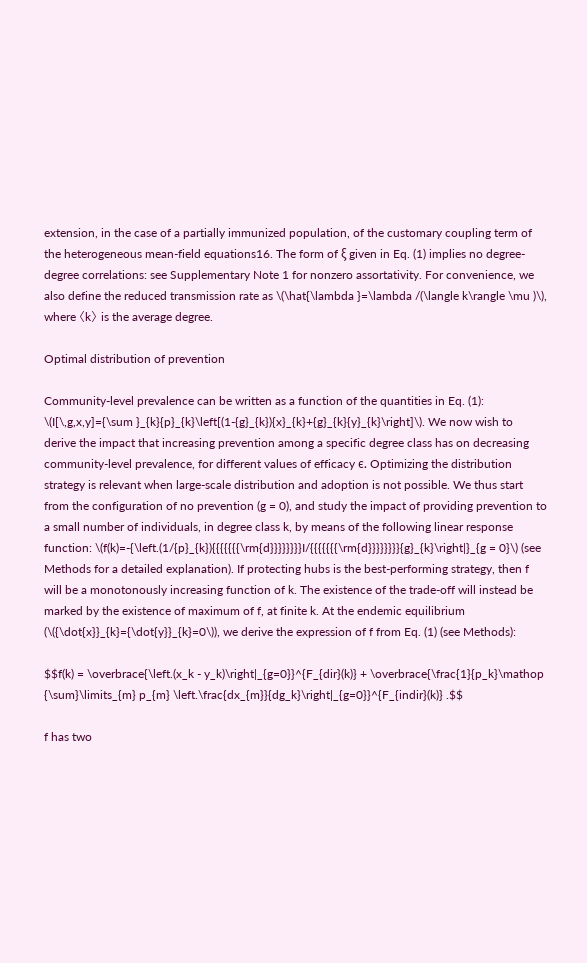extension, in the case of a partially immunized population, of the customary coupling term of the heterogeneous mean-field equations16. The form of ξ given in Eq. (1) implies no degree-degree correlations: see Supplementary Note 1 for nonzero assortativity. For convenience, we also define the reduced transmission rate as \(\hat{\lambda }=\lambda /(\langle k\rangle \mu )\), where 〈k〉 is the average degree.

Optimal distribution of prevention

Community-level prevalence can be written as a function of the quantities in Eq. (1): \(I[\,g,x,y]={\sum }_{k}{p}_{k}\left[(1-{g}_{k}){x}_{k}+{g}_{k}{y}_{k}\right]\). We now wish to derive the impact that increasing prevention among a specific degree class has on decreasing community-level prevalence, for different values of efficacy ϵ. Optimizing the distribution strategy is relevant when large-scale distribution and adoption is not possible. We thus start from the configuration of no prevention (g = 0), and study the impact of providing prevention to a small number of individuals, in degree class k, by means of the following linear response function: \(f(k)=-{\left.(1/{p}_{k}){{{{{{{\rm{d}}}}}}}}I/{{{{{{{\rm{d}}}}}}}}{g}_{k}\right|}_{g = 0}\) (see Methods for a detailed explanation). If protecting hubs is the best-performing strategy, then f will be a monotonously increasing function of k. The existence of the trade-off will instead be marked by the existence of maximum of f, at finite k. At the endemic equilibrium (\({\dot{x}}_{k}={\dot{y}}_{k}=0\)), we derive the expression of f from Eq. (1) (see Methods):

$$f(k) = \overbrace{\left.(x_k - y_k)\right|_{g=0}}^{F_{dir}(k)} + \overbrace{\frac{1}{p_k}\mathop {\sum}\limits_{m} p_{m} \left.\frac{dx_{m}}{dg_k}\right|_{g=0}}^{F_{indir}(k)} .$$

f has two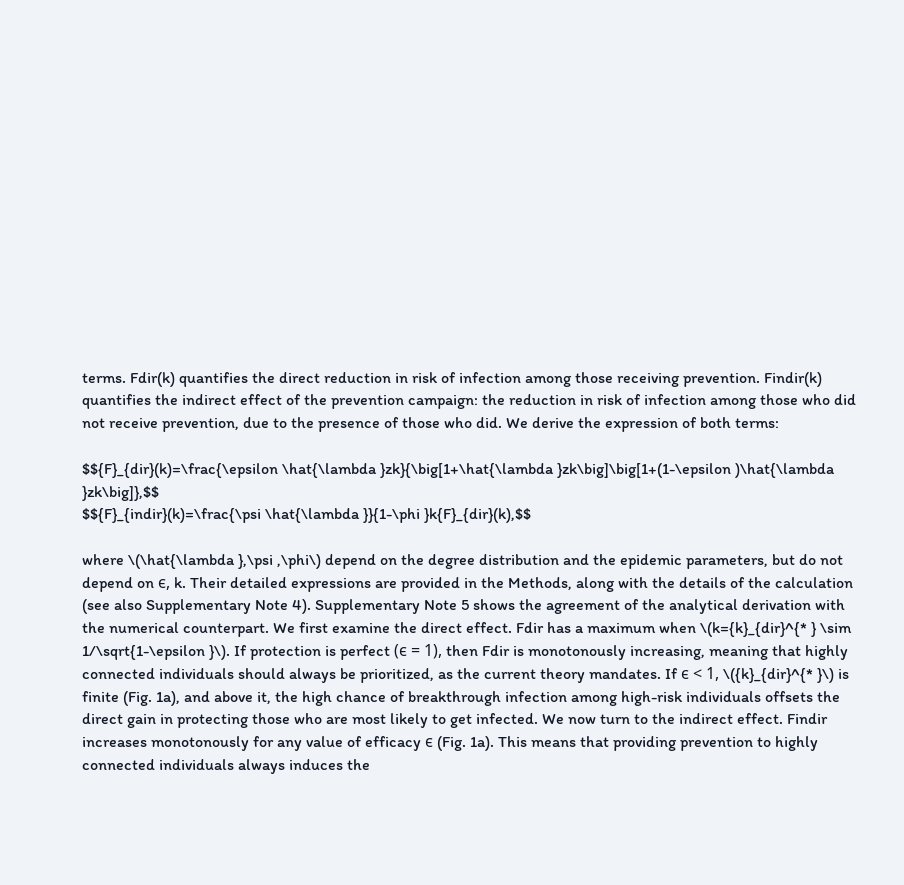terms. Fdir(k) quantifies the direct reduction in risk of infection among those receiving prevention. Findir(k) quantifies the indirect effect of the prevention campaign: the reduction in risk of infection among those who did not receive prevention, due to the presence of those who did. We derive the expression of both terms:

$${F}_{dir}(k)=\frac{\epsilon \hat{\lambda }zk}{\big[1+\hat{\lambda }zk\big]\big[1+(1-\epsilon )\hat{\lambda }zk\big]},$$
$${F}_{indir}(k)=\frac{\psi \hat{\lambda }}{1-\phi }k{F}_{dir}(k),$$

where \(\hat{\lambda },\psi ,\phi\) depend on the degree distribution and the epidemic parameters, but do not depend on ϵ, k. Their detailed expressions are provided in the Methods, along with the details of the calculation (see also Supplementary Note 4). Supplementary Note 5 shows the agreement of the analytical derivation with the numerical counterpart. We first examine the direct effect. Fdir has a maximum when \(k={k}_{dir}^{* } \sim 1/\sqrt{1-\epsilon }\). If protection is perfect (ϵ = 1), then Fdir is monotonously increasing, meaning that highly connected individuals should always be prioritized, as the current theory mandates. If ϵ < 1, \({k}_{dir}^{* }\) is finite (Fig. 1a), and above it, the high chance of breakthrough infection among high-risk individuals offsets the direct gain in protecting those who are most likely to get infected. We now turn to the indirect effect. Findir increases monotonously for any value of efficacy ϵ (Fig. 1a). This means that providing prevention to highly connected individuals always induces the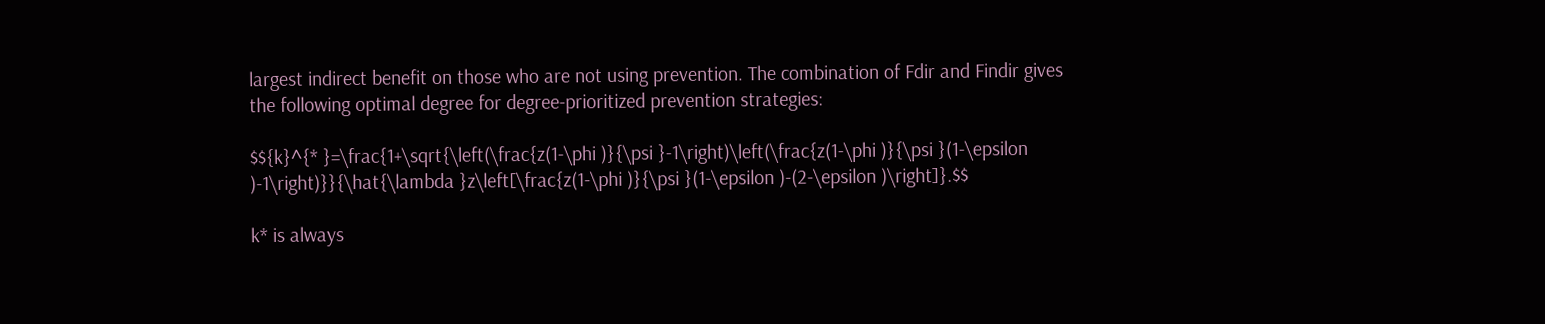largest indirect benefit on those who are not using prevention. The combination of Fdir and Findir gives the following optimal degree for degree-prioritized prevention strategies:

$${k}^{* }=\frac{1+\sqrt{\left(\frac{z(1-\phi )}{\psi }-1\right)\left(\frac{z(1-\phi )}{\psi }(1-\epsilon )-1\right)}}{\hat{\lambda }z\left[\frac{z(1-\phi )}{\psi }(1-\epsilon )-(2-\epsilon )\right]}.$$

k* is always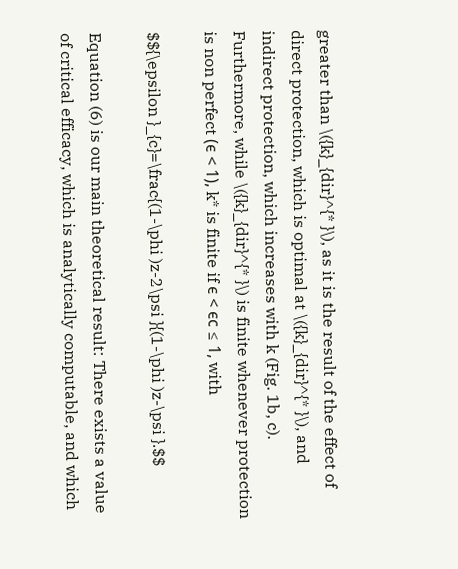greater than \({k}_{dir}^{* }\), as it is the result of the effect of direct protection, which is optimal at \({k}_{dir}^{* }\), and indirect protection, which increases with k (Fig. 1b, c). Furthermore, while \({k}_{dir}^{* }\) is finite whenever protection is non perfect (ϵ < 1), k* is finite if ϵ < ϵc ≤ 1, with

$${\epsilon }_{c}=\frac{(1-\phi )z-2\psi }{(1-\phi )z-\psi }.$$

Equation (6) is our main theoretical result: There exists a value of critical efficacy, which is analytically computable, and which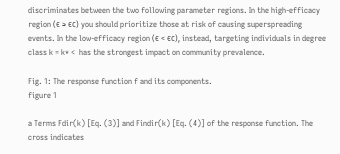discriminates between the two following parameter regions. In the high-efficacy region (ϵ ≥ ϵc) you should prioritize those at risk of causing superspreading events. In the low-efficacy region (ϵ < ϵc), instead, targeting individuals in degree class k = k* <  has the strongest impact on community prevalence.

Fig. 1: The response function f and its components.
figure 1

a Terms Fdir(k) [Eq. (3)] and Findir(k) [Eq. (4)] of the response function. The cross indicates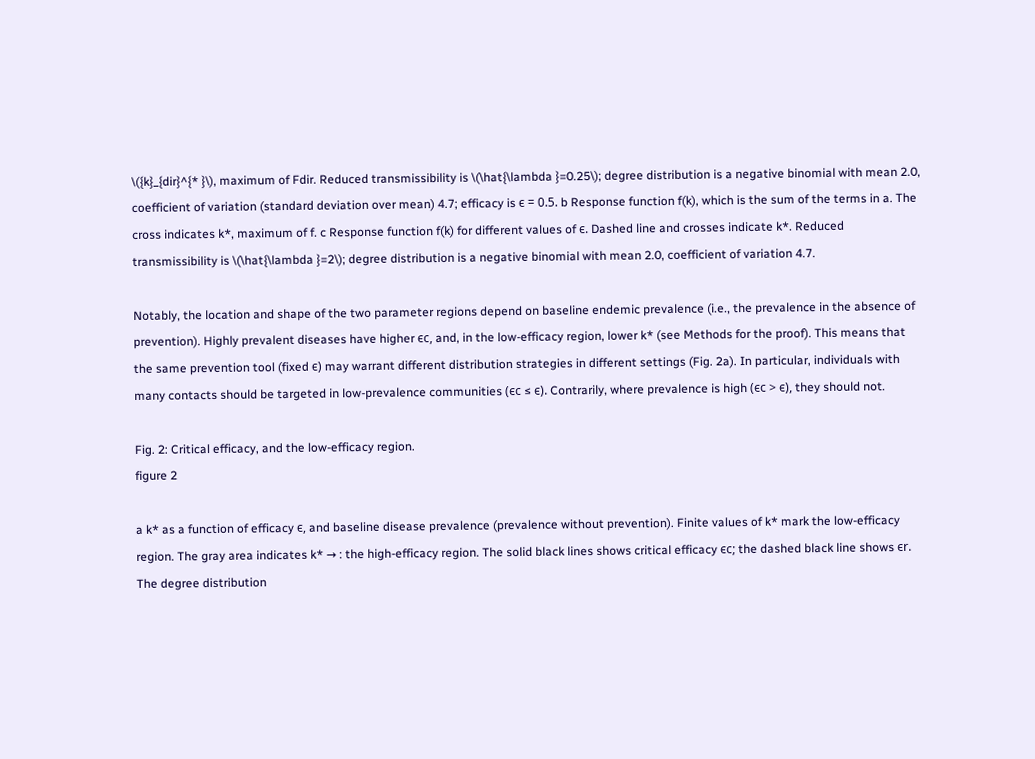\({k}_{dir}^{* }\), maximum of Fdir. Reduced transmissibility is \(\hat{\lambda }=0.25\); degree distribution is a negative binomial with mean 2.0, coefficient of variation (standard deviation over mean) 4.7; efficacy is ϵ = 0.5. b Response function f(k), which is the sum of the terms in a. The cross indicates k*, maximum of f. c Response function f(k) for different values of ϵ. Dashed line and crosses indicate k*. Reduced transmissibility is \(\hat{\lambda }=2\); degree distribution is a negative binomial with mean 2.0, coefficient of variation 4.7.

Notably, the location and shape of the two parameter regions depend on baseline endemic prevalence (i.e., the prevalence in the absence of prevention). Highly prevalent diseases have higher ϵc, and, in the low-efficacy region, lower k* (see Methods for the proof). This means that the same prevention tool (fixed ϵ) may warrant different distribution strategies in different settings (Fig. 2a). In particular, individuals with many contacts should be targeted in low-prevalence communities (ϵc ≤ ϵ). Contrarily, where prevalence is high (ϵc > ϵ), they should not.

Fig. 2: Critical efficacy, and the low-efficacy region.
figure 2

a k* as a function of efficacy ϵ, and baseline disease prevalence (prevalence without prevention). Finite values of k* mark the low-efficacy region. The gray area indicates k* → : the high-efficacy region. The solid black lines shows critical efficacy ϵc; the dashed black line shows ϵr. The degree distribution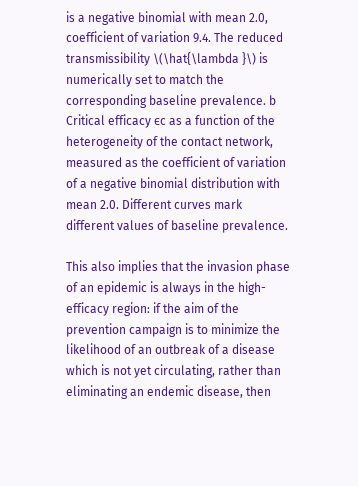is a negative binomial with mean 2.0, coefficient of variation 9.4. The reduced transmissibility \(\hat{\lambda }\) is numerically set to match the corresponding baseline prevalence. b Critical efficacy ϵc as a function of the heterogeneity of the contact network, measured as the coefficient of variation of a negative binomial distribution with mean 2.0. Different curves mark different values of baseline prevalence.

This also implies that the invasion phase of an epidemic is always in the high-efficacy region: if the aim of the prevention campaign is to minimize the likelihood of an outbreak of a disease which is not yet circulating, rather than eliminating an endemic disease, then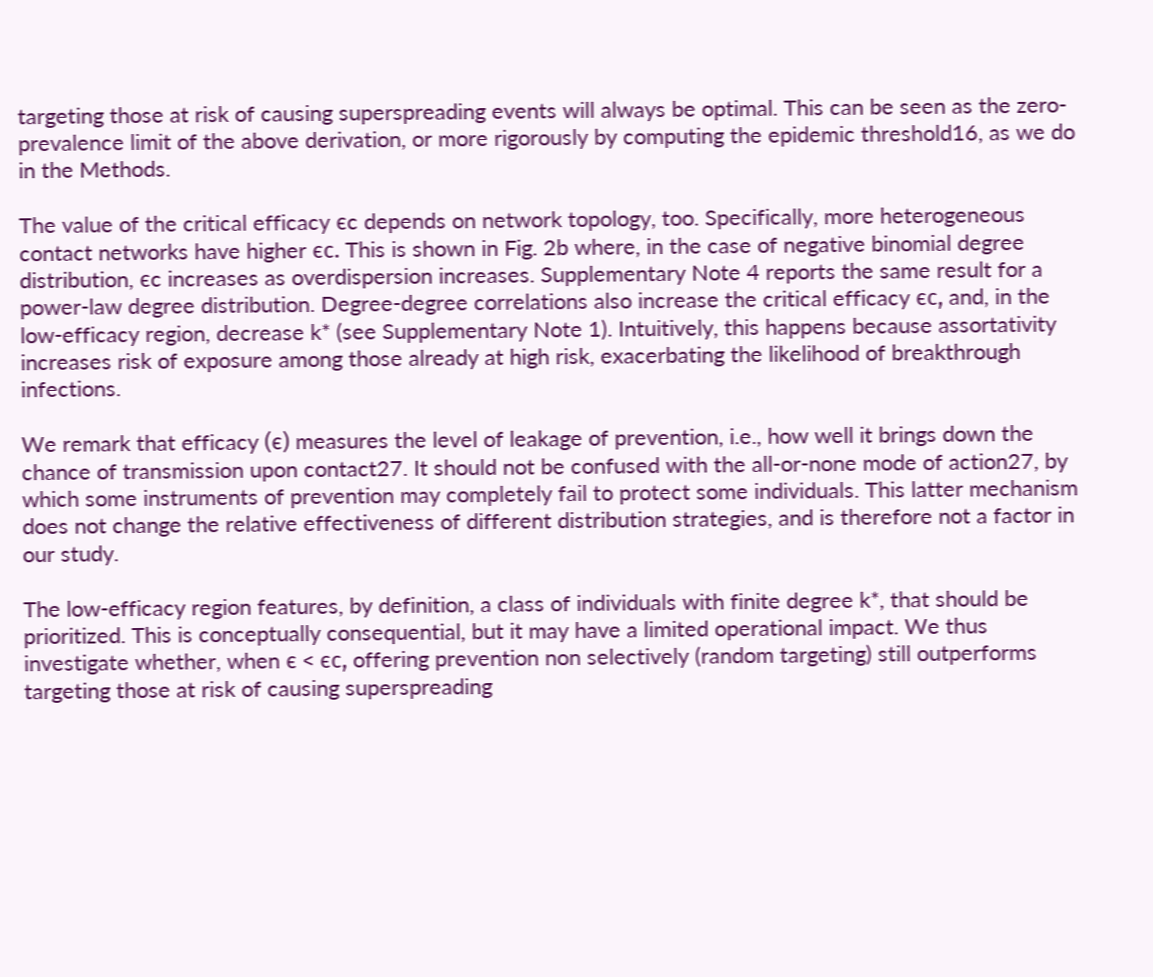targeting those at risk of causing superspreading events will always be optimal. This can be seen as the zero-prevalence limit of the above derivation, or more rigorously by computing the epidemic threshold16, as we do in the Methods.

The value of the critical efficacy ϵc depends on network topology, too. Specifically, more heterogeneous contact networks have higher ϵc. This is shown in Fig. 2b where, in the case of negative binomial degree distribution, ϵc increases as overdispersion increases. Supplementary Note 4 reports the same result for a power-law degree distribution. Degree-degree correlations also increase the critical efficacy ϵc, and, in the low-efficacy region, decrease k* (see Supplementary Note 1). Intuitively, this happens because assortativity increases risk of exposure among those already at high risk, exacerbating the likelihood of breakthrough infections.

We remark that efficacy (ϵ) measures the level of leakage of prevention, i.e., how well it brings down the chance of transmission upon contact27. It should not be confused with the all-or-none mode of action27, by which some instruments of prevention may completely fail to protect some individuals. This latter mechanism does not change the relative effectiveness of different distribution strategies, and is therefore not a factor in our study.

The low-efficacy region features, by definition, a class of individuals with finite degree k*, that should be prioritized. This is conceptually consequential, but it may have a limited operational impact. We thus investigate whether, when ϵ < ϵc, offering prevention non selectively (random targeting) still outperforms targeting those at risk of causing superspreading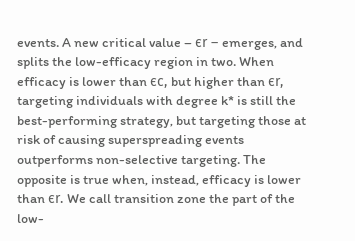events. A new critical value – ϵr – emerges, and splits the low-efficacy region in two. When efficacy is lower than ϵc, but higher than ϵr, targeting individuals with degree k* is still the best-performing strategy, but targeting those at risk of causing superspreading events outperforms non-selective targeting. The opposite is true when, instead, efficacy is lower than ϵr. We call transition zone the part of the low-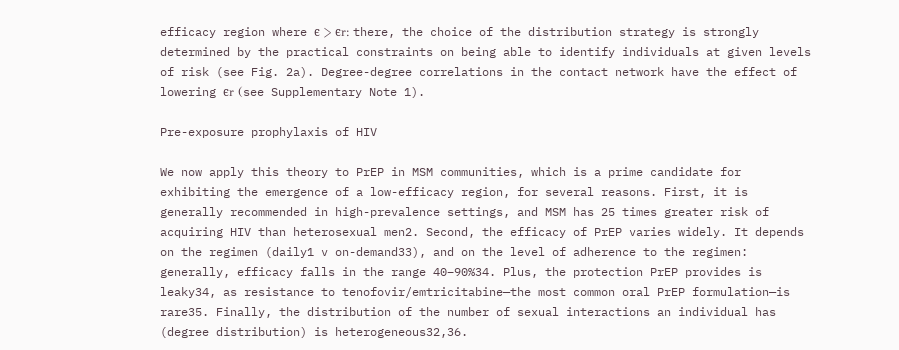efficacy region where ϵ > ϵr: there, the choice of the distribution strategy is strongly determined by the practical constraints on being able to identify individuals at given levels of risk (see Fig. 2a). Degree-degree correlations in the contact network have the effect of lowering ϵr (see Supplementary Note 1).

Pre-exposure prophylaxis of HIV

We now apply this theory to PrEP in MSM communities, which is a prime candidate for exhibiting the emergence of a low-efficacy region, for several reasons. First, it is generally recommended in high-prevalence settings, and MSM has 25 times greater risk of acquiring HIV than heterosexual men2. Second, the efficacy of PrEP varies widely. It depends on the regimen (daily1 v on-demand33), and on the level of adherence to the regimen: generally, efficacy falls in the range 40–90%34. Plus, the protection PrEP provides is leaky34, as resistance to tenofovir/emtricitabine—the most common oral PrEP formulation—is rare35. Finally, the distribution of the number of sexual interactions an individual has (degree distribution) is heterogeneous32,36.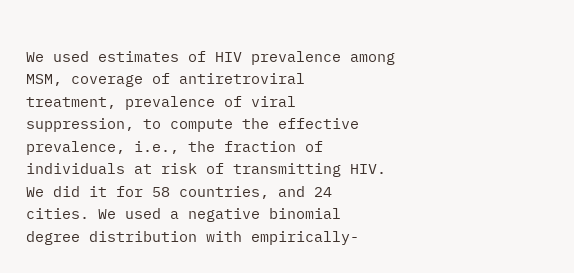We used estimates of HIV prevalence among MSM, coverage of antiretroviral treatment, prevalence of viral suppression, to compute the effective prevalence, i.e., the fraction of individuals at risk of transmitting HIV. We did it for 58 countries, and 24 cities. We used a negative binomial degree distribution with empirically-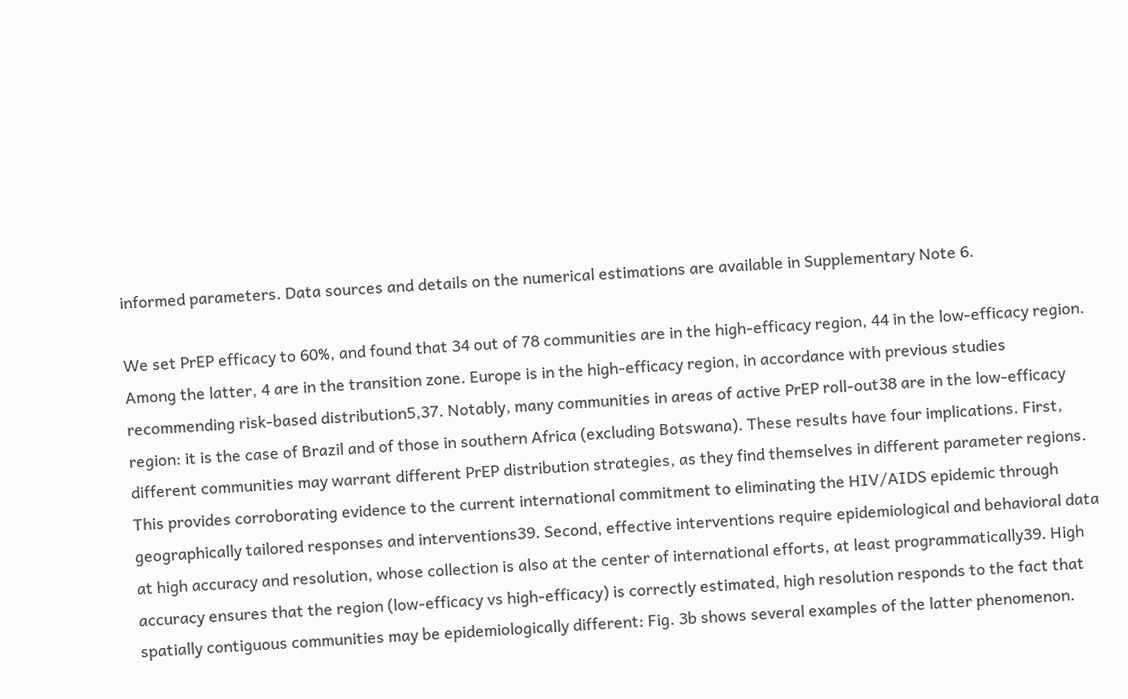informed parameters. Data sources and details on the numerical estimations are available in Supplementary Note 6.

We set PrEP efficacy to 60%, and found that 34 out of 78 communities are in the high-efficacy region, 44 in the low-efficacy region. Among the latter, 4 are in the transition zone. Europe is in the high-efficacy region, in accordance with previous studies recommending risk-based distribution5,37. Notably, many communities in areas of active PrEP roll-out38 are in the low-efficacy region: it is the case of Brazil and of those in southern Africa (excluding Botswana). These results have four implications. First, different communities may warrant different PrEP distribution strategies, as they find themselves in different parameter regions. This provides corroborating evidence to the current international commitment to eliminating the HIV/AIDS epidemic through geographically tailored responses and interventions39. Second, effective interventions require epidemiological and behavioral data at high accuracy and resolution, whose collection is also at the center of international efforts, at least programmatically39. High accuracy ensures that the region (low-efficacy vs high-efficacy) is correctly estimated, high resolution responds to the fact that spatially contiguous communities may be epidemiologically different: Fig. 3b shows several examples of the latter phenomenon.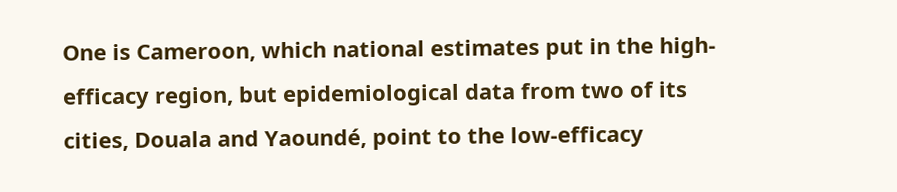One is Cameroon, which national estimates put in the high-efficacy region, but epidemiological data from two of its cities, Douala and Yaoundé, point to the low-efficacy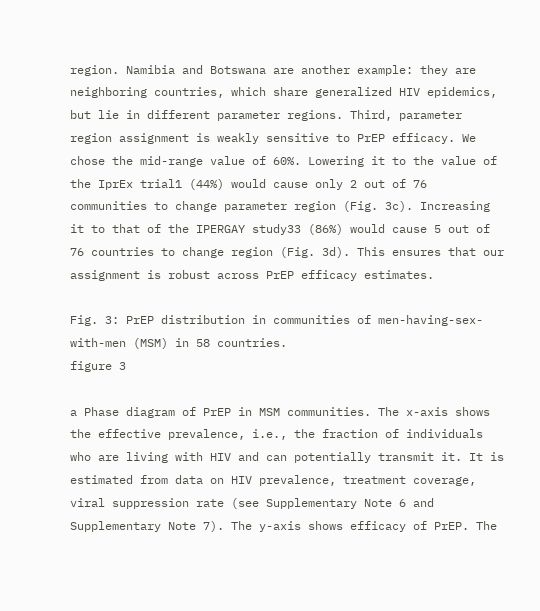region. Namibia and Botswana are another example: they are neighboring countries, which share generalized HIV epidemics, but lie in different parameter regions. Third, parameter region assignment is weakly sensitive to PrEP efficacy. We chose the mid-range value of 60%. Lowering it to the value of the IprEx trial1 (44%) would cause only 2 out of 76 communities to change parameter region (Fig. 3c). Increasing it to that of the IPERGAY study33 (86%) would cause 5 out of 76 countries to change region (Fig. 3d). This ensures that our assignment is robust across PrEP efficacy estimates.

Fig. 3: PrEP distribution in communities of men-having-sex-with-men (MSM) in 58 countries.
figure 3

a Phase diagram of PrEP in MSM communities. The x-axis shows the effective prevalence, i.e., the fraction of individuals who are living with HIV and can potentially transmit it. It is estimated from data on HIV prevalence, treatment coverage, viral suppression rate (see Supplementary Note 6 and Supplementary Note 7). The y-axis shows efficacy of PrEP. The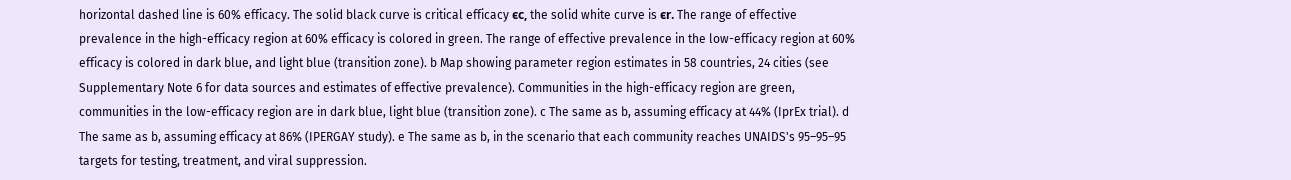horizontal dashed line is 60% efficacy. The solid black curve is critical efficacy ϵc, the solid white curve is ϵr. The range of effective prevalence in the high-efficacy region at 60% efficacy is colored in green. The range of effective prevalence in the low-efficacy region at 60% efficacy is colored in dark blue, and light blue (transition zone). b Map showing parameter region estimates in 58 countries, 24 cities (see Supplementary Note 6 for data sources and estimates of effective prevalence). Communities in the high-efficacy region are green, communities in the low-efficacy region are in dark blue, light blue (transition zone). c The same as b, assuming efficacy at 44% (IprEx trial). d The same as b, assuming efficacy at 86% (IPERGAY study). e The same as b, in the scenario that each community reaches UNAIDS's 95–95–95 targets for testing, treatment, and viral suppression.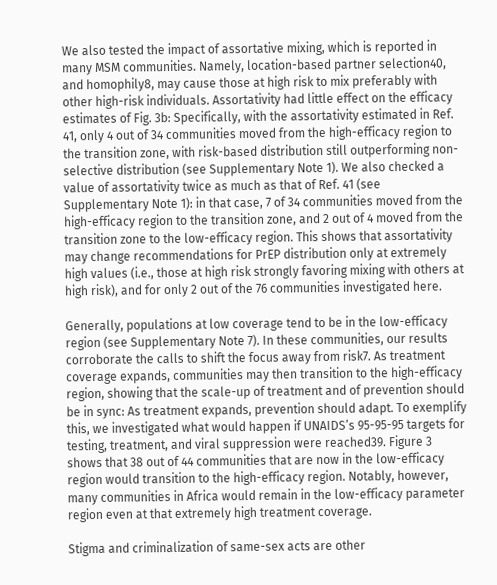We also tested the impact of assortative mixing, which is reported in many MSM communities. Namely, location-based partner selection40, and homophily8, may cause those at high risk to mix preferably with other high-risk individuals. Assortativity had little effect on the efficacy estimates of Fig. 3b: Specifically, with the assortativity estimated in Ref. 41, only 4 out of 34 communities moved from the high-efficacy region to the transition zone, with risk-based distribution still outperforming non-selective distribution (see Supplementary Note 1). We also checked a value of assortativity twice as much as that of Ref. 41 (see Supplementary Note 1): in that case, 7 of 34 communities moved from the high-efficacy region to the transition zone, and 2 out of 4 moved from the transition zone to the low-efficacy region. This shows that assortativity may change recommendations for PrEP distribution only at extremely high values (i.e., those at high risk strongly favoring mixing with others at high risk), and for only 2 out of the 76 communities investigated here.

Generally, populations at low coverage tend to be in the low-efficacy region (see Supplementary Note 7). In these communities, our results corroborate the calls to shift the focus away from risk7. As treatment coverage expands, communities may then transition to the high-efficacy region, showing that the scale-up of treatment and of prevention should be in sync: As treatment expands, prevention should adapt. To exemplify this, we investigated what would happen if UNAIDS’s 95-95-95 targets for testing, treatment, and viral suppression were reached39. Figure 3 shows that 38 out of 44 communities that are now in the low-efficacy region would transition to the high-efficacy region. Notably, however, many communities in Africa would remain in the low-efficacy parameter region even at that extremely high treatment coverage.

Stigma and criminalization of same-sex acts are other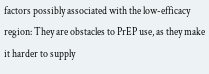factors possibly associated with the low-efficacy region: They are obstacles to PrEP use, as they make it harder to supply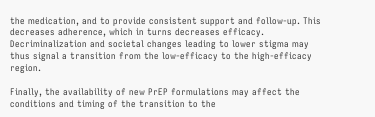the medication, and to provide consistent support and follow-up. This decreases adherence, which in turns decreases efficacy. Decriminalization and societal changes leading to lower stigma may thus signal a transition from the low-efficacy to the high-efficacy region.

Finally, the availability of new PrEP formulations may affect the conditions and timing of the transition to the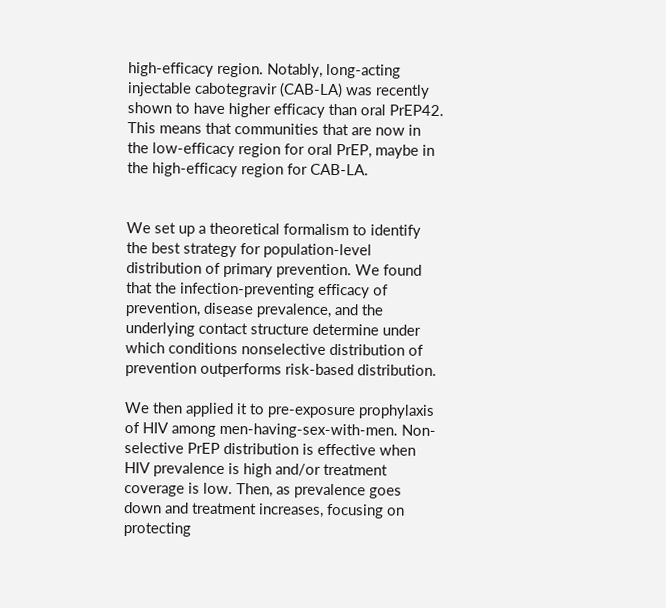high-efficacy region. Notably, long-acting injectable cabotegravir (CAB-LA) was recently shown to have higher efficacy than oral PrEP42. This means that communities that are now in the low-efficacy region for oral PrEP, maybe in the high-efficacy region for CAB-LA.


We set up a theoretical formalism to identify the best strategy for population-level distribution of primary prevention. We found that the infection-preventing efficacy of prevention, disease prevalence, and the underlying contact structure determine under which conditions nonselective distribution of prevention outperforms risk-based distribution.

We then applied it to pre-exposure prophylaxis of HIV among men-having-sex-with-men. Non-selective PrEP distribution is effective when HIV prevalence is high and/or treatment coverage is low. Then, as prevalence goes down and treatment increases, focusing on protecting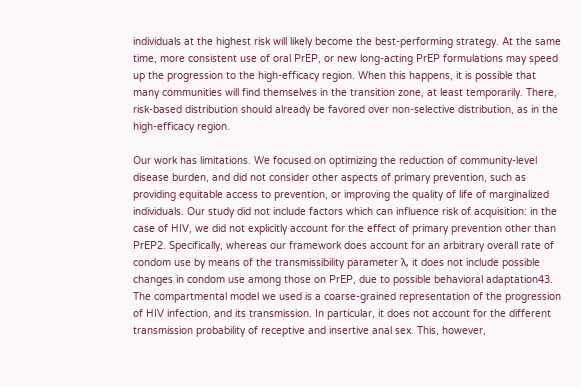individuals at the highest risk will likely become the best-performing strategy. At the same time, more consistent use of oral PrEP, or new long-acting PrEP formulations may speed up the progression to the high-efficacy region. When this happens, it is possible that many communities will find themselves in the transition zone, at least temporarily. There, risk-based distribution should already be favored over non-selective distribution, as in the high-efficacy region.

Our work has limitations. We focused on optimizing the reduction of community-level disease burden, and did not consider other aspects of primary prevention, such as providing equitable access to prevention, or improving the quality of life of marginalized individuals. Our study did not include factors which can influence risk of acquisition: in the case of HIV, we did not explicitly account for the effect of primary prevention other than PrEP2. Specifically, whereas our framework does account for an arbitrary overall rate of condom use by means of the transmissibility parameter λ, it does not include possible changes in condom use among those on PrEP, due to possible behavioral adaptation43. The compartmental model we used is a coarse-grained representation of the progression of HIV infection, and its transmission. In particular, it does not account for the different transmission probability of receptive and insertive anal sex. This, however,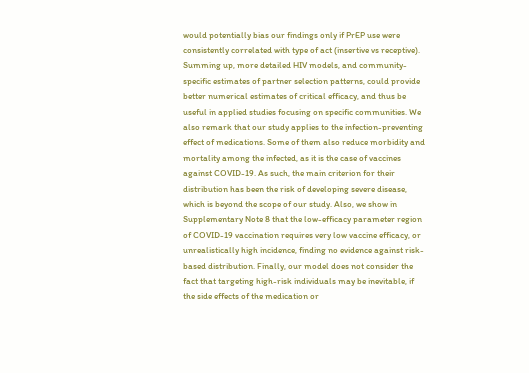would potentially bias our findings only if PrEP use were consistently correlated with type of act (insertive vs receptive). Summing up, more detailed HIV models, and community-specific estimates of partner selection patterns, could provide better numerical estimates of critical efficacy, and thus be useful in applied studies focusing on specific communities. We also remark that our study applies to the infection-preventing effect of medications. Some of them also reduce morbidity and mortality among the infected, as it is the case of vaccines against COVID-19. As such, the main criterion for their distribution has been the risk of developing severe disease, which is beyond the scope of our study. Also, we show in Supplementary Note 8 that the low-efficacy parameter region of COVID-19 vaccination requires very low vaccine efficacy, or unrealistically high incidence, finding no evidence against risk-based distribution. Finally, our model does not consider the fact that targeting high-risk individuals may be inevitable, if the side effects of the medication or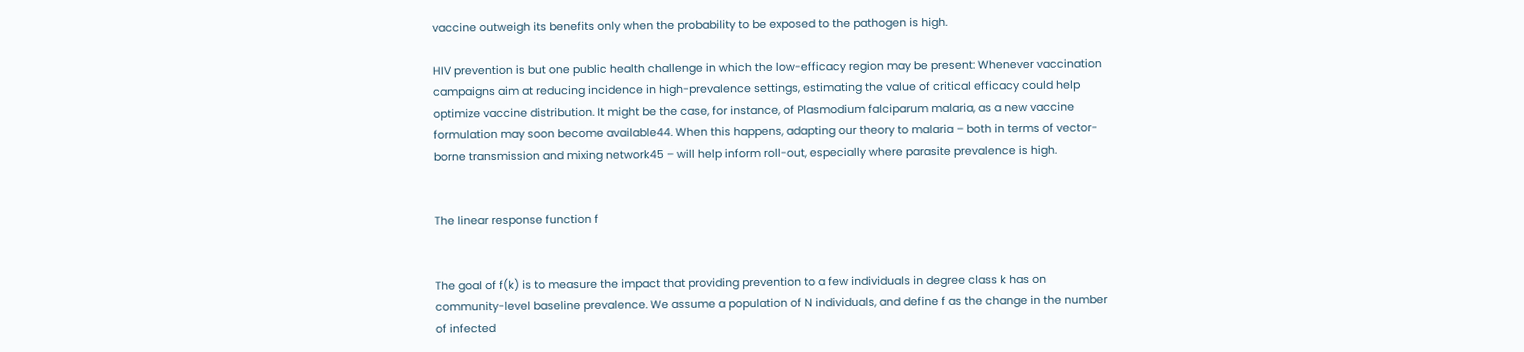vaccine outweigh its benefits only when the probability to be exposed to the pathogen is high.

HIV prevention is but one public health challenge in which the low-efficacy region may be present: Whenever vaccination campaigns aim at reducing incidence in high-prevalence settings, estimating the value of critical efficacy could help optimize vaccine distribution. It might be the case, for instance, of Plasmodium falciparum malaria, as a new vaccine formulation may soon become available44. When this happens, adapting our theory to malaria – both in terms of vector-borne transmission and mixing network45 – will help inform roll-out, especially where parasite prevalence is high.


The linear response function f


The goal of f(k) is to measure the impact that providing prevention to a few individuals in degree class k has on community-level baseline prevalence. We assume a population of N individuals, and define f as the change in the number of infected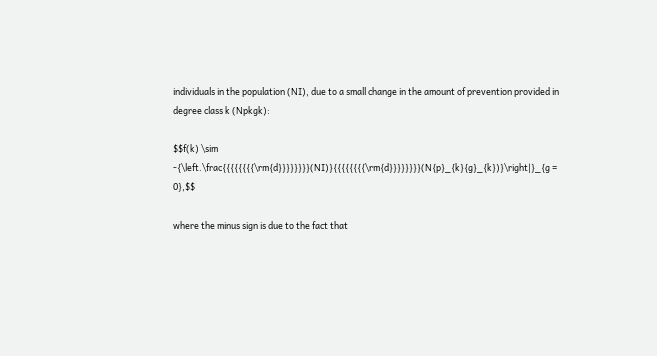individuals in the population (NI), due to a small change in the amount of prevention provided in degree class k (Npkgk):

$$f(k) \sim -{\left.\frac{{{{{{{{\rm{d}}}}}}}}(NI)}{{{{{{{{\rm{d}}}}}}}}(N{p}_{k}{g}_{k})}\right|}_{g = 0},$$

where the minus sign is due to the fact that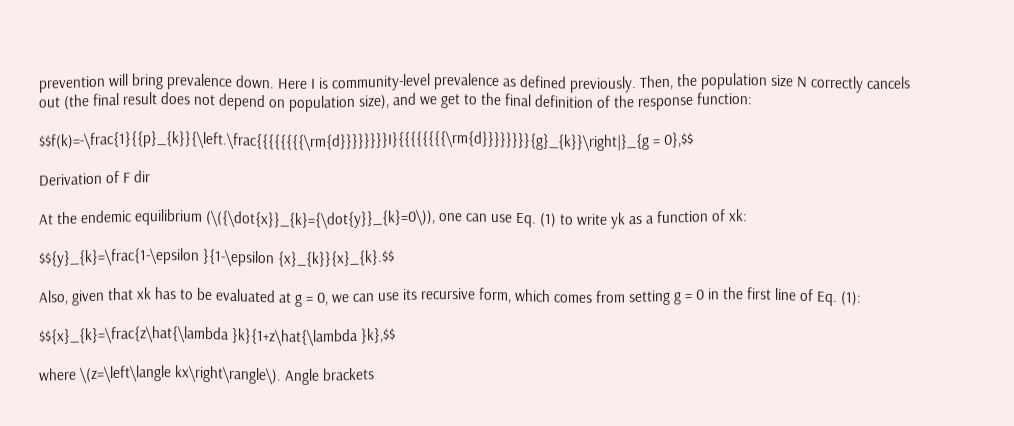prevention will bring prevalence down. Here I is community-level prevalence as defined previously. Then, the population size N correctly cancels out (the final result does not depend on population size), and we get to the final definition of the response function:

$$f(k)=-\frac{1}{{p}_{k}}{\left.\frac{{{{{{{{\rm{d}}}}}}}}I}{{{{{{{{\rm{d}}}}}}}}{g}_{k}}\right|}_{g = 0},$$

Derivation of F dir

At the endemic equilibrium (\({\dot{x}}_{k}={\dot{y}}_{k}=0\)), one can use Eq. (1) to write yk as a function of xk:

$${y}_{k}=\frac{1-\epsilon }{1-\epsilon {x}_{k}}{x}_{k}.$$

Also, given that xk has to be evaluated at g = 0, we can use its recursive form, which comes from setting g = 0 in the first line of Eq. (1):

$${x}_{k}=\frac{z\hat{\lambda }k}{1+z\hat{\lambda }k},$$

where \(z=\left\langle kx\right\rangle\). Angle brackets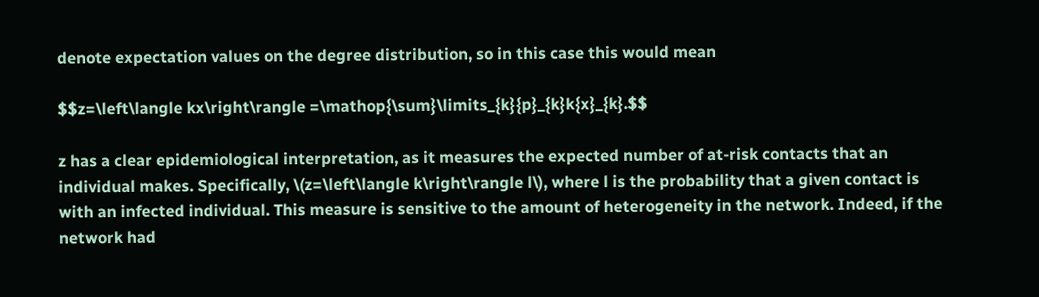denote expectation values on the degree distribution, so in this case this would mean

$$z=\left\langle kx\right\rangle =\mathop{\sum}\limits_{k}{p}_{k}k{x}_{k}.$$

z has a clear epidemiological interpretation, as it measures the expected number of at-risk contacts that an individual makes. Specifically, \(z=\left\langle k\right\rangle l\), where l is the probability that a given contact is with an infected individual. This measure is sensitive to the amount of heterogeneity in the network. Indeed, if the network had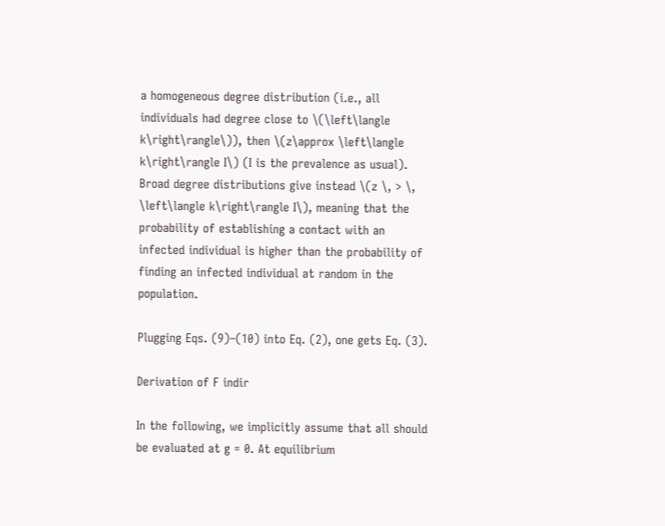a homogeneous degree distribution (i.e., all individuals had degree close to \(\left\langle k\right\rangle\)), then \(z\approx \left\langle k\right\rangle I\) (I is the prevalence as usual). Broad degree distributions give instead \(z \, > \, \left\langle k\right\rangle I\), meaning that the probability of establishing a contact with an infected individual is higher than the probability of finding an infected individual at random in the population.

Plugging Eqs. (9)–(10) into Eq. (2), one gets Eq. (3).

Derivation of F indir

In the following, we implicitly assume that all should be evaluated at g = 0. At equilibrium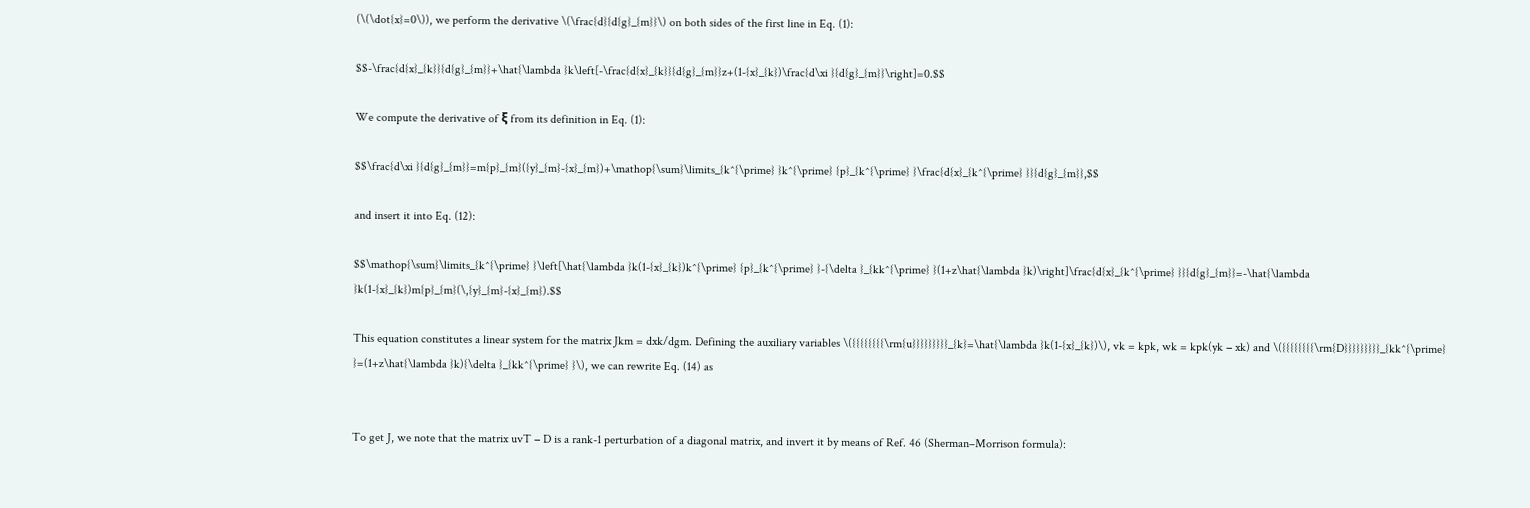(\(\dot{x}=0\)), we perform the derivative \(\frac{d}{d{g}_{m}}\) on both sides of the first line in Eq. (1):

$$-\frac{d{x}_{k}}{d{g}_{m}}+\hat{\lambda }k\left[-\frac{d{x}_{k}}{d{g}_{m}}z+(1-{x}_{k})\frac{d\xi }{d{g}_{m}}\right]=0.$$

We compute the derivative of ξ from its definition in Eq. (1):

$$\frac{d\xi }{d{g}_{m}}=m{p}_{m}({y}_{m}-{x}_{m})+\mathop{\sum}\limits_{k^{\prime} }k^{\prime} {p}_{k^{\prime} }\frac{d{x}_{k^{\prime} }}{d{g}_{m}},$$

and insert it into Eq. (12):

$$\mathop{\sum}\limits_{k^{\prime} }\left[\hat{\lambda }k(1-{x}_{k})k^{\prime} {p}_{k^{\prime} }-{\delta }_{kk^{\prime} }(1+z\hat{\lambda }k)\right]\frac{d{x}_{k^{\prime} }}{d{g}_{m}}=-\hat{\lambda }k(1-{x}_{k})m{p}_{m}(\,{y}_{m}-{x}_{m}).$$

This equation constitutes a linear system for the matrix Jkm = dxk/dgm. Defining the auxiliary variables \({{{{{{{{\rm{u}}}}}}}}}_{k}=\hat{\lambda }k(1-{x}_{k})\), vk = kpk, wk = kpk(yk − xk) and \({{{{{{{{\rm{D}}}}}}}}}_{kk^{\prime} }=(1+z\hat{\lambda }k){\delta }_{kk^{\prime} }\), we can rewrite Eq. (14) as


To get J, we note that the matrix uvT − D is a rank-1 perturbation of a diagonal matrix, and invert it by means of Ref. 46 (Sherman–Morrison formula):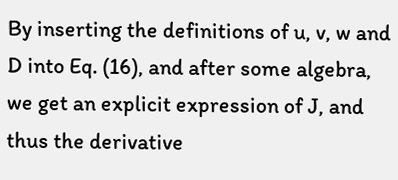By inserting the definitions of u, v, w and D into Eq. (16), and after some algebra, we get an explicit expression of J, and thus the derivative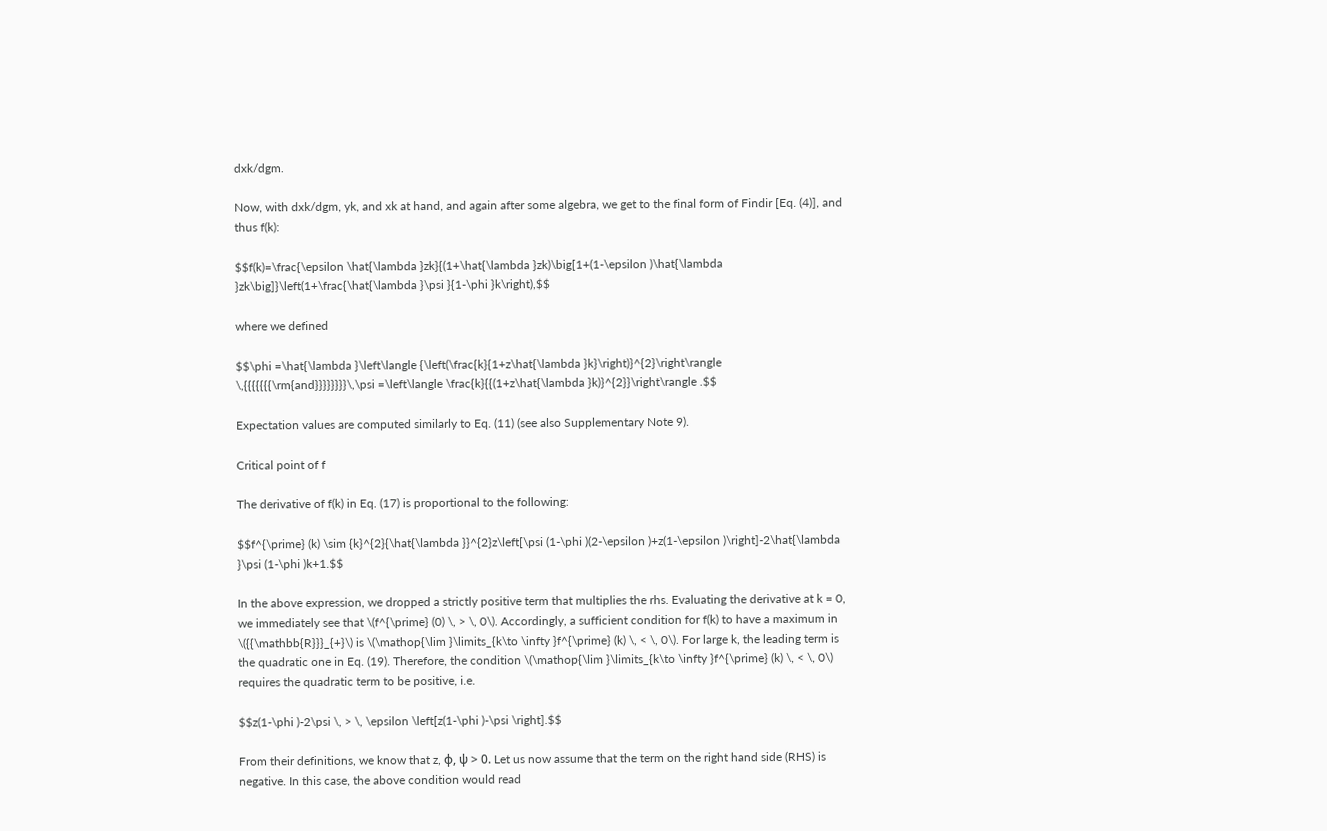dxk/dgm.

Now, with dxk/dgm, yk, and xk at hand, and again after some algebra, we get to the final form of Findir [Eq. (4)], and thus f(k):

$$f(k)=\frac{\epsilon \hat{\lambda }zk}{(1+\hat{\lambda }zk)\big[1+(1-\epsilon )\hat{\lambda }zk\big]}\left(1+\frac{\hat{\lambda }\psi }{1-\phi }k\right),$$

where we defined

$$\phi =\hat{\lambda }\left\langle {\left(\frac{k}{1+z\hat{\lambda }k}\right)}^{2}\right\rangle \,{{{{{{{\rm{and}}}}}}}}\,\psi =\left\langle \frac{k}{{(1+z\hat{\lambda }k)}^{2}}\right\rangle .$$

Expectation values are computed similarly to Eq. (11) (see also Supplementary Note 9).

Critical point of f

The derivative of f(k) in Eq. (17) is proportional to the following:

$$f^{\prime} (k) \sim {k}^{2}{\hat{\lambda }}^{2}z\left[\psi (1-\phi )(2-\epsilon )+z(1-\epsilon )\right]-2\hat{\lambda }\psi (1-\phi )k+1.$$

In the above expression, we dropped a strictly positive term that multiplies the rhs. Evaluating the derivative at k = 0, we immediately see that \(f^{\prime} (0) \, > \, 0\). Accordingly, a sufficient condition for f(k) to have a maximum in \({{\mathbb{R}}}_{+}\) is \(\mathop{\lim }\limits_{k\to \infty }f^{\prime} (k) \, < \, 0\). For large k, the leading term is the quadratic one in Eq. (19). Therefore, the condition \(\mathop{\lim }\limits_{k\to \infty }f^{\prime} (k) \, < \, 0\) requires the quadratic term to be positive, i.e.

$$z(1-\phi )-2\psi \, > \, \epsilon \left[z(1-\phi )-\psi \right].$$

From their definitions, we know that z, ϕ, ψ > 0. Let us now assume that the term on the right hand side (RHS) is negative. In this case, the above condition would read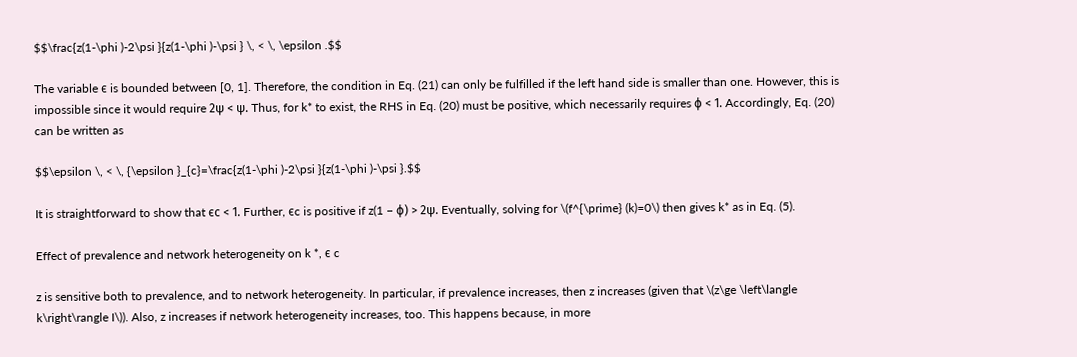$$\frac{z(1-\phi )-2\psi }{z(1-\phi )-\psi } \, < \, \epsilon .$$

The variable ϵ is bounded between [0, 1]. Therefore, the condition in Eq. (21) can only be fulfilled if the left hand side is smaller than one. However, this is impossible since it would require 2ψ < ψ. Thus, for k* to exist, the RHS in Eq. (20) must be positive, which necessarily requires ϕ < 1. Accordingly, Eq. (20) can be written as

$$\epsilon \, < \, {\epsilon }_{c}=\frac{z(1-\phi )-2\psi }{z(1-\phi )-\psi }.$$

It is straightforward to show that ϵc < 1. Further, ϵc is positive if z(1 − ϕ) > 2ψ. Eventually, solving for \(f^{\prime} (k)=0\) then gives k* as in Eq. (5).

Effect of prevalence and network heterogeneity on k *, ϵ c

z is sensitive both to prevalence, and to network heterogeneity. In particular, if prevalence increases, then z increases (given that \(z\ge \left\langle k\right\rangle I\)). Also, z increases if network heterogeneity increases, too. This happens because, in more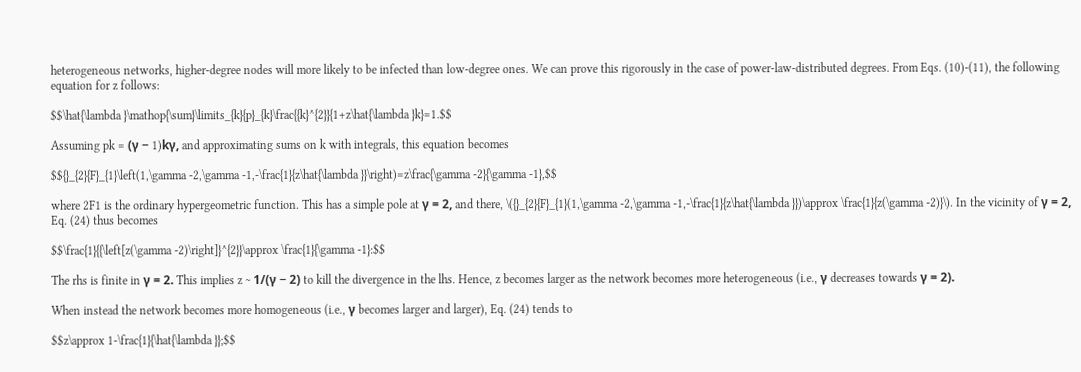heterogeneous networks, higher-degree nodes will more likely to be infected than low-degree ones. We can prove this rigorously in the case of power-law-distributed degrees. From Eqs. (10)-(11), the following equation for z follows:

$$\hat{\lambda }\mathop{\sum}\limits_{k}{p}_{k}\frac{{k}^{2}}{1+z\hat{\lambda }k}=1.$$

Assuming pk = (γ − 1)kγ, and approximating sums on k with integrals, this equation becomes

$${}_{2}{F}_{1}\left(1,\gamma -2,\gamma -1,-\frac{1}{z\hat{\lambda }}\right)=z\frac{\gamma -2}{\gamma -1},$$

where 2F1 is the ordinary hypergeometric function. This has a simple pole at γ = 2, and there, \({}_{2}{F}_{1}(1,\gamma -2,\gamma -1,-\frac{1}{z\hat{\lambda }})\approx \frac{1}{z(\gamma -2)}\). In the vicinity of γ = 2, Eq. (24) thus becomes

$$\frac{1}{{\left[z(\gamma -2)\right]}^{2}}\approx \frac{1}{\gamma -1}:$$

The rhs is finite in γ = 2. This implies z ~ 1/(γ − 2) to kill the divergence in the lhs. Hence, z becomes larger as the network becomes more heterogeneous (i.e., γ decreases towards γ = 2).

When instead the network becomes more homogeneous (i.e., γ becomes larger and larger), Eq. (24) tends to

$$z\approx 1-\frac{1}{\hat{\lambda }};$$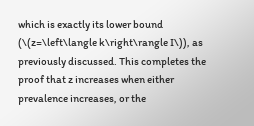which is exactly its lower bound (\(z=\left\langle k\right\rangle I\)), as previously discussed. This completes the proof that z increases when either prevalence increases, or the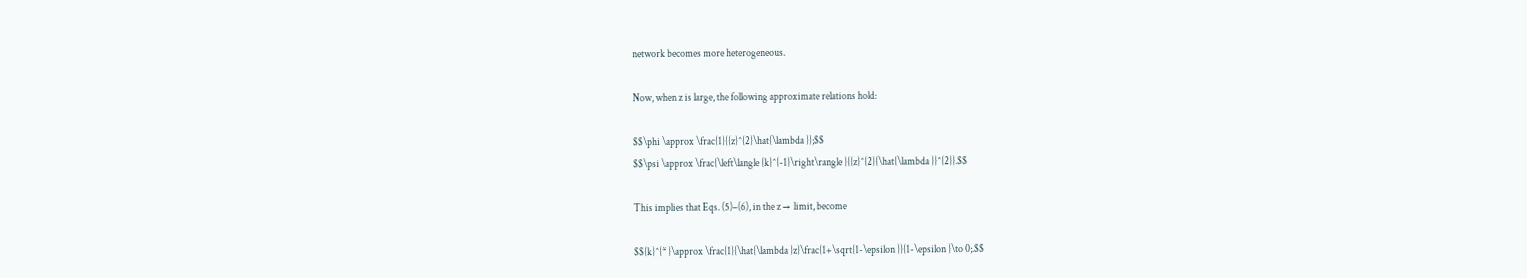network becomes more heterogeneous.

Now, when z is large, the following approximate relations hold:

$$\phi \approx \frac{1}{{z}^{2}\hat{\lambda }};$$
$$\psi \approx \frac{\left\langle {k}^{-1}\right\rangle }{{z}^{2}{\hat{\lambda }}^{2}}.$$

This implies that Eqs. (5)–(6), in the z →  limit, become

$${k}^{* }\approx \frac{1}{\hat{\lambda }z}\frac{1+\sqrt{1-\epsilon }}{1-\epsilon }\to 0;.$$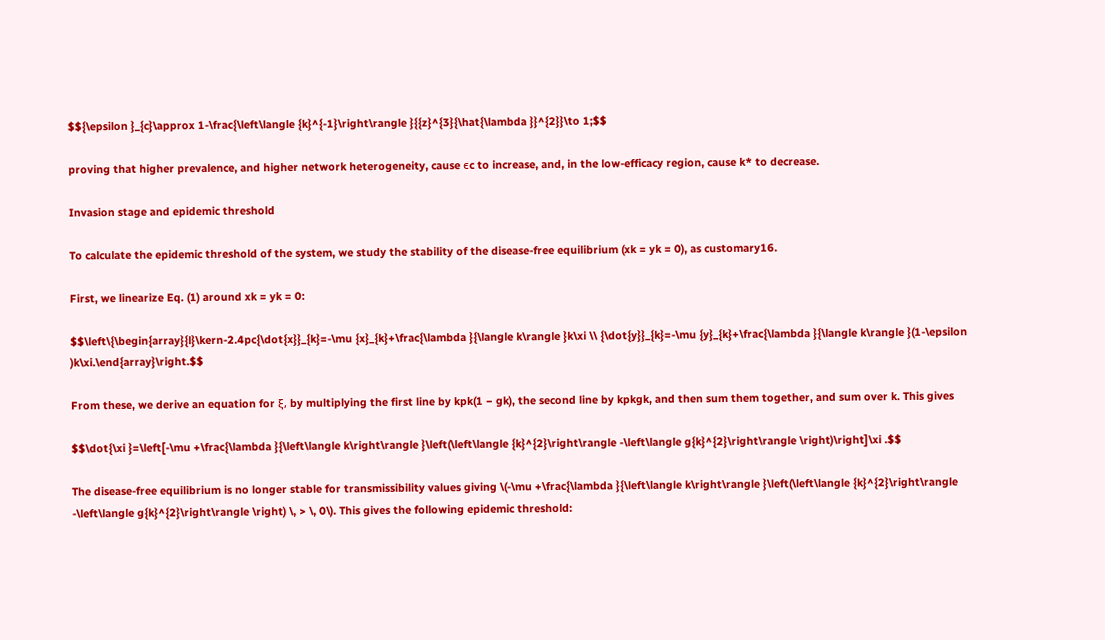$${\epsilon }_{c}\approx 1-\frac{\left\langle {k}^{-1}\right\rangle }{{z}^{3}{\hat{\lambda }}^{2}}\to 1;$$

proving that higher prevalence, and higher network heterogeneity, cause ϵc to increase, and, in the low-efficacy region, cause k* to decrease.

Invasion stage and epidemic threshold

To calculate the epidemic threshold of the system, we study the stability of the disease-free equilibrium (xk = yk = 0), as customary16.

First, we linearize Eq. (1) around xk = yk = 0:

$$\left\{\begin{array}{l}\kern-2.4pc{\dot{x}}_{k}=-\mu {x}_{k}+\frac{\lambda }{\langle k\rangle }k\xi \\ {\dot{y}}_{k}=-\mu {y}_{k}+\frac{\lambda }{\langle k\rangle }(1-\epsilon )k\xi.\end{array}\right.$$

From these, we derive an equation for ξ, by multiplying the first line by kpk(1 − gk), the second line by kpkgk, and then sum them together, and sum over k. This gives

$$\dot{\xi }=\left[-\mu +\frac{\lambda }{\left\langle k\right\rangle }\left(\left\langle {k}^{2}\right\rangle -\left\langle g{k}^{2}\right\rangle \right)\right]\xi .$$

The disease-free equilibrium is no longer stable for transmissibility values giving \(-\mu +\frac{\lambda }{\left\langle k\right\rangle }\left(\left\langle {k}^{2}\right\rangle -\left\langle g{k}^{2}\right\rangle \right) \, > \, 0\). This gives the following epidemic threshold: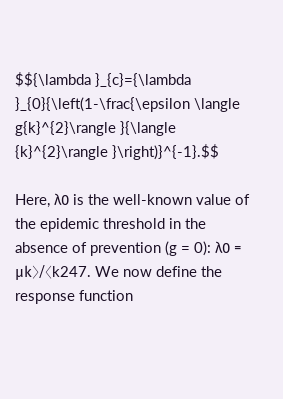$${\lambda }_{c}={\lambda }_{0}{\left(1-\frac{\epsilon \langle g{k}^{2}\rangle }{\langle {k}^{2}\rangle }\right)}^{-1}.$$

Here, λ0 is the well-known value of the epidemic threshold in the absence of prevention (g = 0): λ0 = μk〉/〈k247. We now define the response function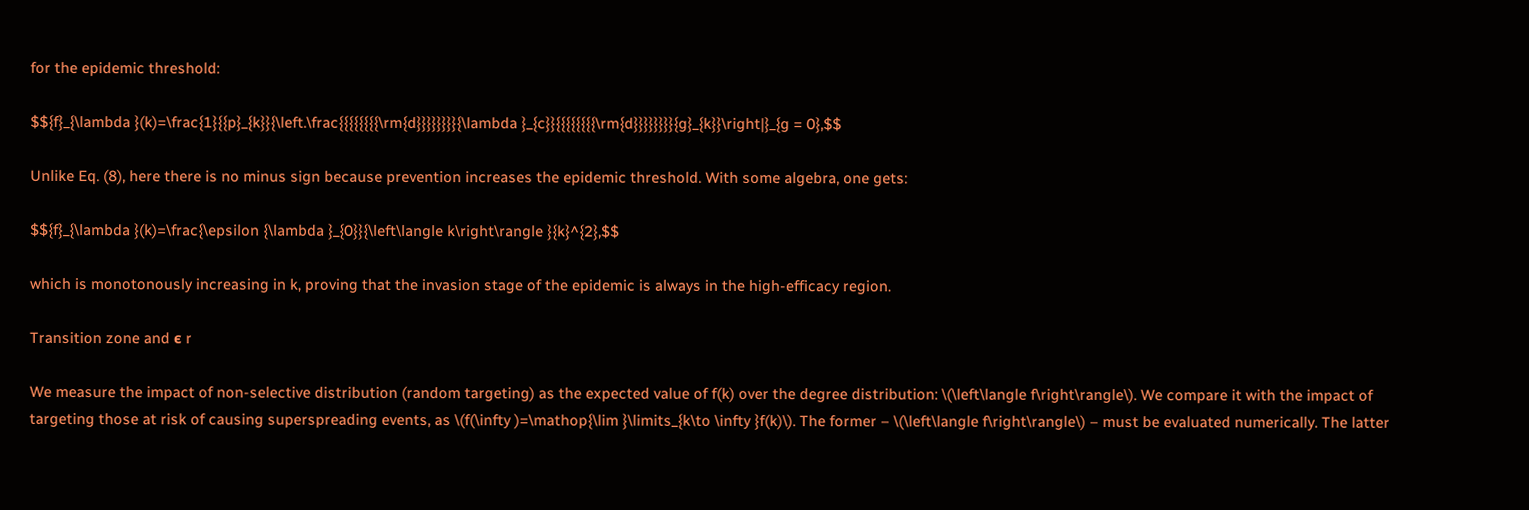for the epidemic threshold:

$${f}_{\lambda }(k)=\frac{1}{{p}_{k}}{\left.\frac{{{{{{{{\rm{d}}}}}}}}{\lambda }_{c}}{{{{{{{{\rm{d}}}}}}}}{g}_{k}}\right|}_{g = 0},$$

Unlike Eq. (8), here there is no minus sign because prevention increases the epidemic threshold. With some algebra, one gets:

$${f}_{\lambda }(k)=\frac{\epsilon {\lambda }_{0}}{\left\langle k\right\rangle }{k}^{2},$$

which is monotonously increasing in k, proving that the invasion stage of the epidemic is always in the high-efficacy region.

Transition zone and ϵ r

We measure the impact of non-selective distribution (random targeting) as the expected value of f(k) over the degree distribution: \(\left\langle f\right\rangle\). We compare it with the impact of targeting those at risk of causing superspreading events, as \(f(\infty )=\mathop{\lim }\limits_{k\to \infty }f(k)\). The former – \(\left\langle f\right\rangle\) – must be evaluated numerically. The latter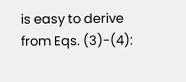is easy to derive from Eqs. (3)-(4):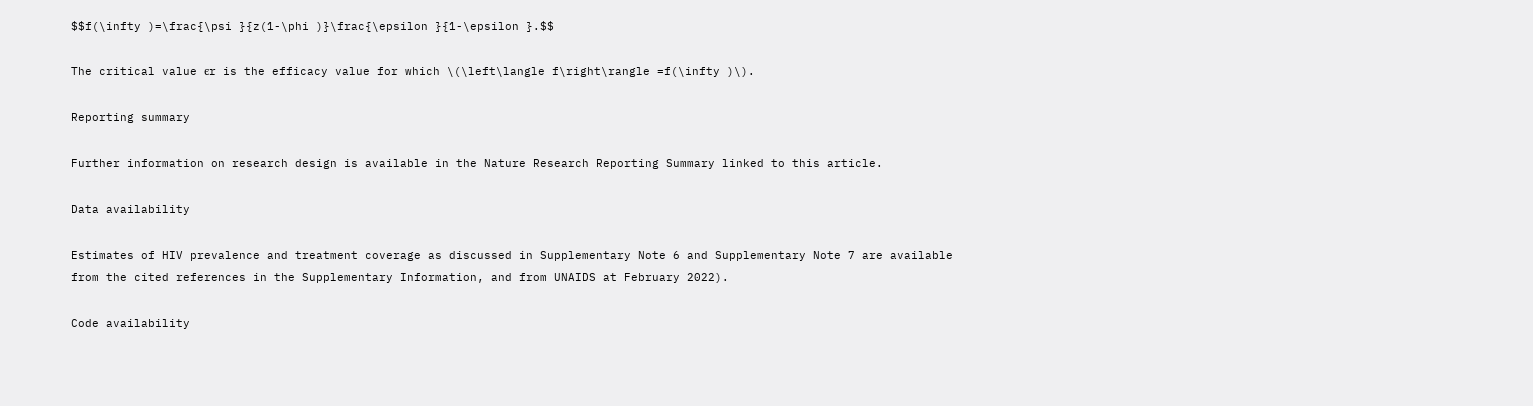$$f(\infty )=\frac{\psi }{z(1-\phi )}\frac{\epsilon }{1-\epsilon }.$$

The critical value ϵr is the efficacy value for which \(\left\langle f\right\rangle =f(\infty )\).

Reporting summary

Further information on research design is available in the Nature Research Reporting Summary linked to this article.

Data availability

Estimates of HIV prevalence and treatment coverage as discussed in Supplementary Note 6 and Supplementary Note 7 are available from the cited references in the Supplementary Information, and from UNAIDS at February 2022).

Code availability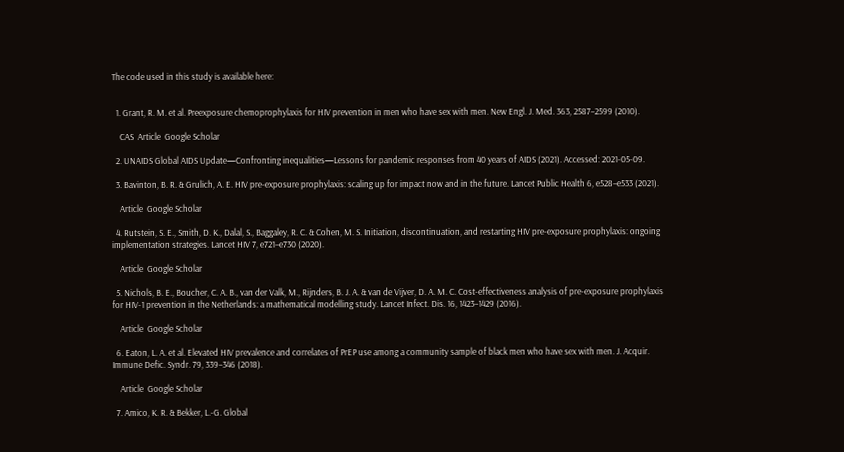The code used in this study is available here:


  1. Grant, R. M. et al. Preexposure chemoprophylaxis for HIV prevention in men who have sex with men. New Engl. J. Med. 363, 2587–2599 (2010).

    CAS  Article  Google Scholar

  2. UNAIDS Global AIDS Update—Confronting inequalities—Lessons for pandemic responses from 40 years of AIDS (2021). Accessed: 2021-05-09.

  3. Bavinton, B. R. & Grulich, A. E. HIV pre-exposure prophylaxis: scaling up for impact now and in the future. Lancet Public Health 6, e528–e533 (2021).

    Article  Google Scholar

  4. Rutstein, S. E., Smith, D. K., Dalal, S., Baggaley, R. C. & Cohen, M. S. Initiation, discontinuation, and restarting HIV pre-exposure prophylaxis: ongoing implementation strategies. Lancet HIV 7, e721–e730 (2020).

    Article  Google Scholar

  5. Nichols, B. E., Boucher, C. A. B., van der Valk, M., Rijnders, B. J. A. & van de Vijver, D. A. M. C. Cost-effectiveness analysis of pre-exposure prophylaxis for HIV-1 prevention in the Netherlands: a mathematical modelling study. Lancet Infect. Dis. 16, 1423–1429 (2016).

    Article  Google Scholar

  6. Eaton, L. A. et al. Elevated HIV prevalence and correlates of PrEP use among a community sample of black men who have sex with men. J. Acquir. Immune Defic. Syndr. 79, 339–346 (2018).

    Article  Google Scholar

  7. Amico, K. R. & Bekker, L.-G. Global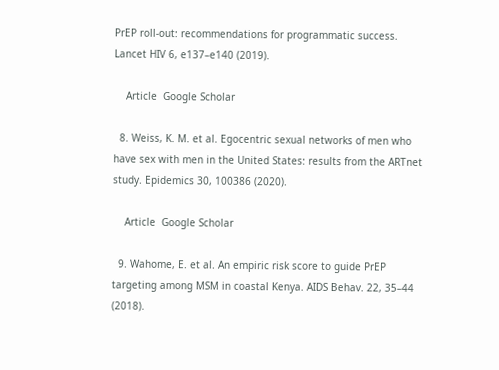PrEP roll-out: recommendations for programmatic success. Lancet HIV 6, e137–e140 (2019).

    Article  Google Scholar

  8. Weiss, K. M. et al. Egocentric sexual networks of men who have sex with men in the United States: results from the ARTnet study. Epidemics 30, 100386 (2020).

    Article  Google Scholar

  9. Wahome, E. et al. An empiric risk score to guide PrEP targeting among MSM in coastal Kenya. AIDS Behav. 22, 35–44 (2018).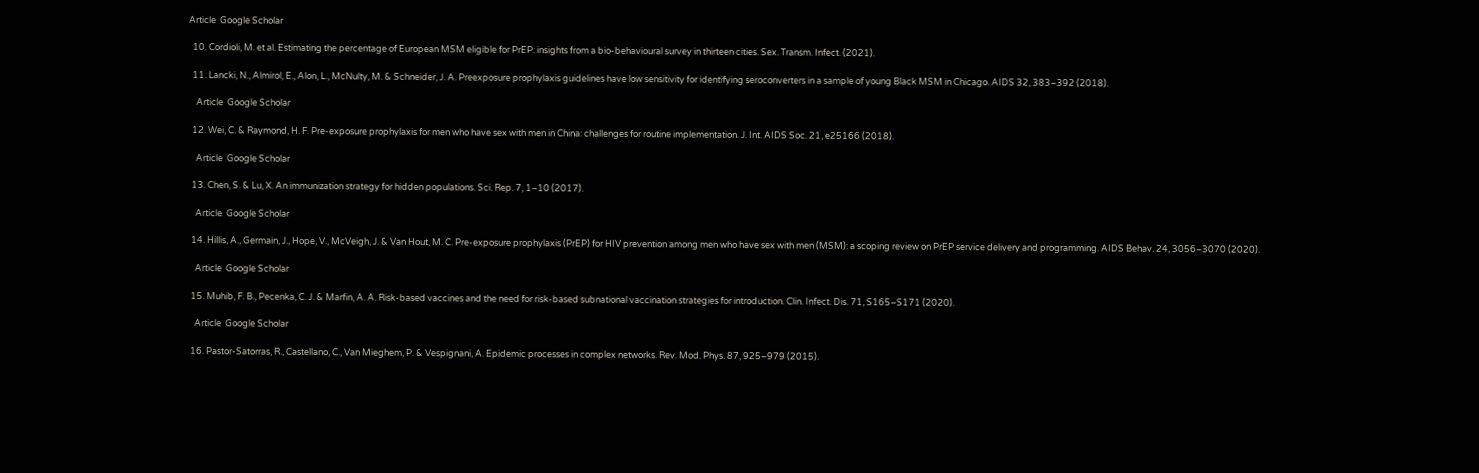Article  Google Scholar

  10. Cordioli, M. et al. Estimating the percentage of European MSM eligible for PrEP: insights from a bio-behavioural survey in thirteen cities. Sex. Transm. Infect. (2021).

  11. Lancki, N., Almirol, E., Alon, L., McNulty, M. & Schneider, J. A. Preexposure prophylaxis guidelines have low sensitivity for identifying seroconverters in a sample of young Black MSM in Chicago. AIDS 32, 383–392 (2018).

    Article  Google Scholar

  12. Wei, C. & Raymond, H. F. Pre-exposure prophylaxis for men who have sex with men in China: challenges for routine implementation. J. Int. AIDS Soc. 21, e25166 (2018).

    Article  Google Scholar

  13. Chen, S. & Lu, X. An immunization strategy for hidden populations. Sci. Rep. 7, 1–10 (2017).

    Article  Google Scholar

  14. Hillis, A., Germain, J., Hope, V., McVeigh, J. & Van Hout, M. C. Pre-exposure prophylaxis (PrEP) for HIV prevention among men who have sex with men (MSM): a scoping review on PrEP service delivery and programming. AIDS Behav. 24, 3056–3070 (2020).

    Article  Google Scholar

  15. Muhib, F. B., Pecenka, C. J. & Marfin, A. A. Risk-based vaccines and the need for risk-based subnational vaccination strategies for introduction. Clin. Infect. Dis. 71, S165–S171 (2020).

    Article  Google Scholar

  16. Pastor-Satorras, R., Castellano, C., Van Mieghem, P. & Vespignani, A. Epidemic processes in complex networks. Rev. Mod. Phys. 87, 925–979 (2015).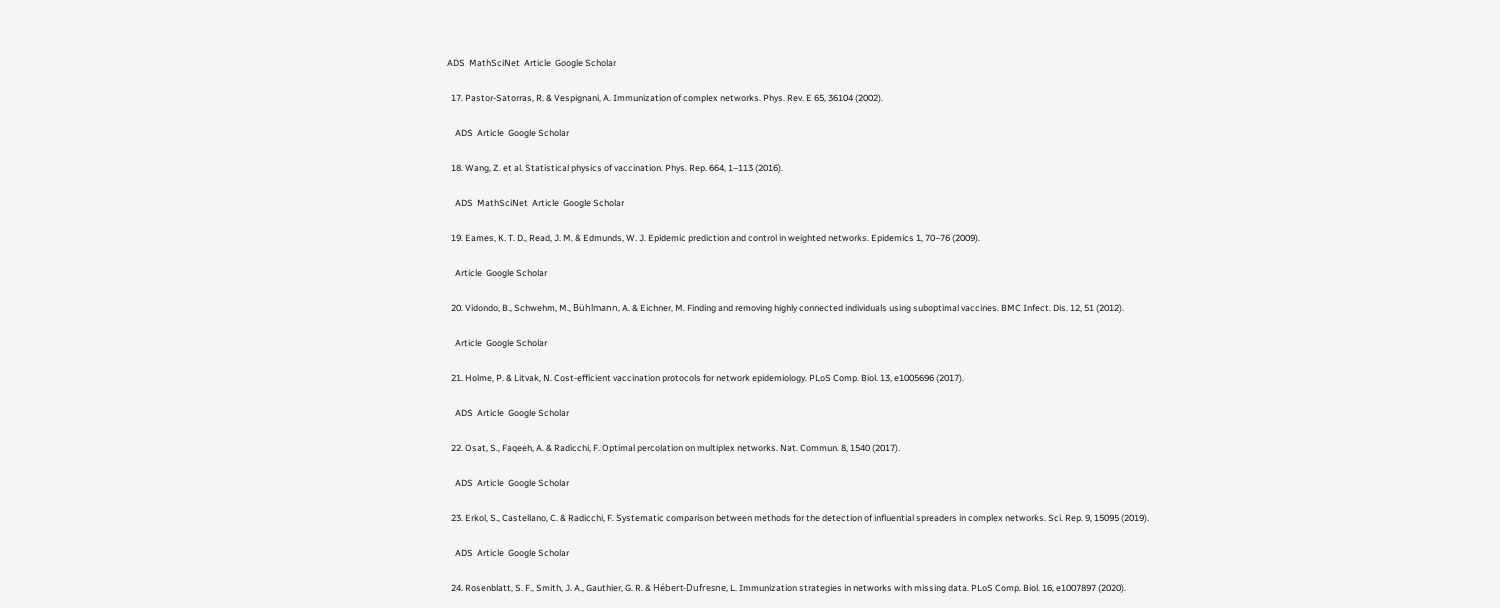ADS  MathSciNet  Article  Google Scholar

  17. Pastor-Satorras, R. & Vespignani, A. Immunization of complex networks. Phys. Rev. E 65, 36104 (2002).

    ADS  Article  Google Scholar

  18. Wang, Z. et al. Statistical physics of vaccination. Phys. Rep. 664, 1–113 (2016).

    ADS  MathSciNet  Article  Google Scholar

  19. Eames, K. T. D., Read, J. M. & Edmunds, W. J. Epidemic prediction and control in weighted networks. Epidemics 1, 70–76 (2009).

    Article  Google Scholar

  20. Vidondo, B., Schwehm, M., Bühlmann, A. & Eichner, M. Finding and removing highly connected individuals using suboptimal vaccines. BMC Infect. Dis. 12, 51 (2012).

    Article  Google Scholar

  21. Holme, P. & Litvak, N. Cost-efficient vaccination protocols for network epidemiology. PLoS Comp. Biol. 13, e1005696 (2017).

    ADS  Article  Google Scholar

  22. Osat, S., Faqeeh, A. & Radicchi, F. Optimal percolation on multiplex networks. Nat. Commun. 8, 1540 (2017).

    ADS  Article  Google Scholar

  23. Erkol, S., Castellano, C. & Radicchi, F. Systematic comparison between methods for the detection of influential spreaders in complex networks. Sci. Rep. 9, 15095 (2019).

    ADS  Article  Google Scholar

  24. Rosenblatt, S. F., Smith, J. A., Gauthier, G. R. & Hébert-Dufresne, L. Immunization strategies in networks with missing data. PLoS Comp. Biol. 16, e1007897 (2020).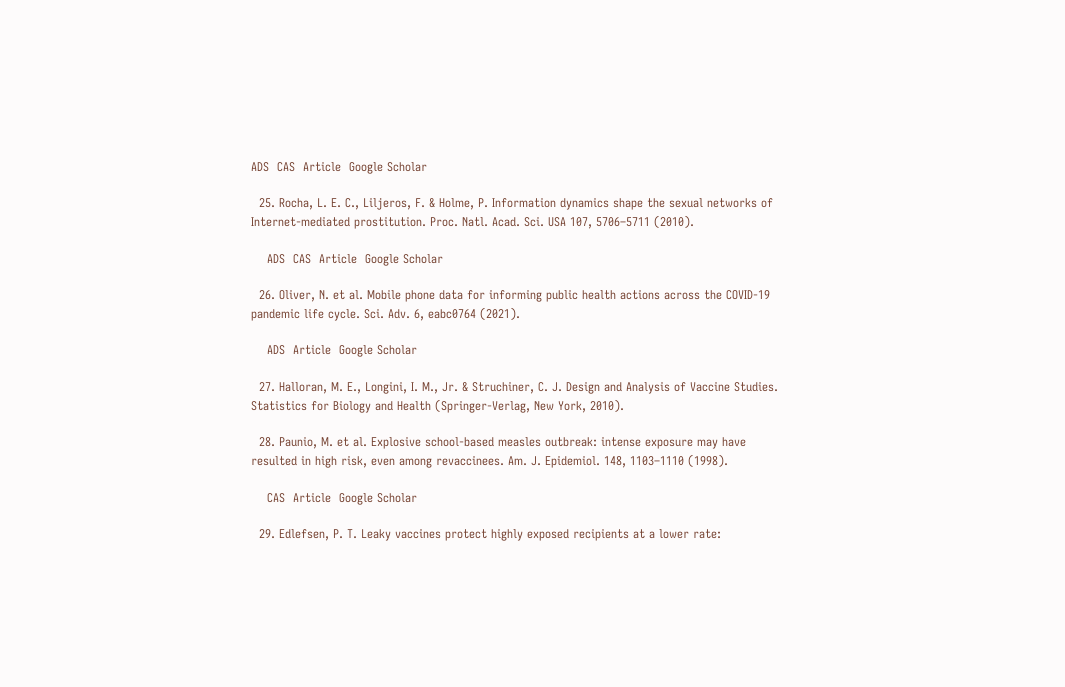ADS  CAS  Article  Google Scholar

  25. Rocha, L. E. C., Liljeros, F. & Holme, P. Information dynamics shape the sexual networks of Internet-mediated prostitution. Proc. Natl. Acad. Sci. USA 107, 5706–5711 (2010).

    ADS  CAS  Article  Google Scholar

  26. Oliver, N. et al. Mobile phone data for informing public health actions across the COVID-19 pandemic life cycle. Sci. Adv. 6, eabc0764 (2021).

    ADS  Article  Google Scholar

  27. Halloran, M. E., Longini, I. M., Jr. & Struchiner, C. J. Design and Analysis of Vaccine Studies. Statistics for Biology and Health (Springer-Verlag, New York, 2010).

  28. Paunio, M. et al. Explosive school-based measles outbreak: intense exposure may have resulted in high risk, even among revaccinees. Am. J. Epidemiol. 148, 1103–1110 (1998).

    CAS  Article  Google Scholar

  29. Edlefsen, P. T. Leaky vaccines protect highly exposed recipients at a lower rate: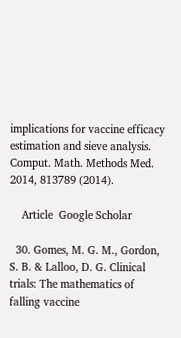implications for vaccine efficacy estimation and sieve analysis. Comput. Math. Methods Med. 2014, 813789 (2014).

    Article  Google Scholar

  30. Gomes, M. G. M., Gordon, S. B. & Lalloo, D. G. Clinical trials: The mathematics of falling vaccine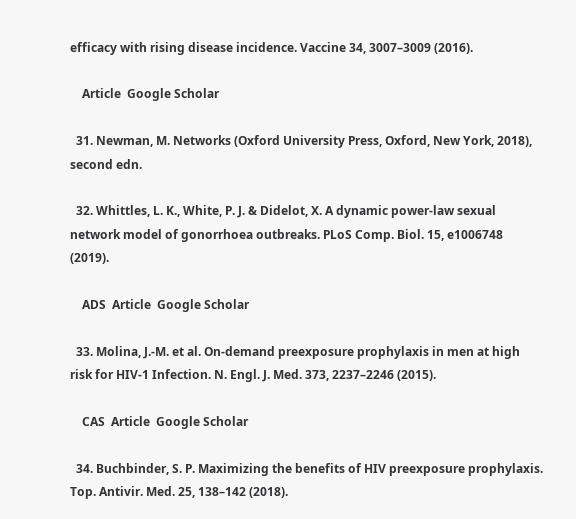efficacy with rising disease incidence. Vaccine 34, 3007–3009 (2016).

    Article  Google Scholar

  31. Newman, M. Networks (Oxford University Press, Oxford, New York, 2018), second edn.

  32. Whittles, L. K., White, P. J. & Didelot, X. A dynamic power-law sexual network model of gonorrhoea outbreaks. PLoS Comp. Biol. 15, e1006748 (2019).

    ADS  Article  Google Scholar

  33. Molina, J.-M. et al. On-demand preexposure prophylaxis in men at high risk for HIV-1 Infection. N. Engl. J. Med. 373, 2237–2246 (2015).

    CAS  Article  Google Scholar

  34. Buchbinder, S. P. Maximizing the benefits of HIV preexposure prophylaxis. Top. Antivir. Med. 25, 138–142 (2018).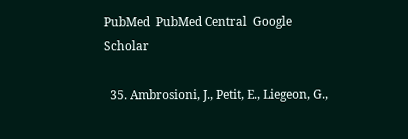PubMed  PubMed Central  Google Scholar

  35. Ambrosioni, J., Petit, E., Liegeon, G.,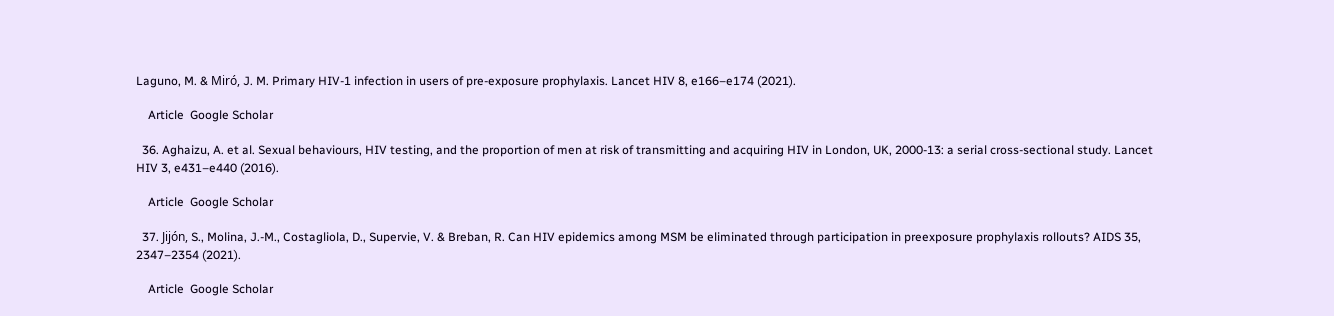Laguno, M. & Miró, J. M. Primary HIV-1 infection in users of pre-exposure prophylaxis. Lancet HIV 8, e166–e174 (2021).

    Article  Google Scholar

  36. Aghaizu, A. et al. Sexual behaviours, HIV testing, and the proportion of men at risk of transmitting and acquiring HIV in London, UK, 2000-13: a serial cross-sectional study. Lancet HIV 3, e431–e440 (2016).

    Article  Google Scholar

  37. Jijón, S., Molina, J.-M., Costagliola, D., Supervie, V. & Breban, R. Can HIV epidemics among MSM be eliminated through participation in preexposure prophylaxis rollouts? AIDS 35, 2347–2354 (2021).

    Article  Google Scholar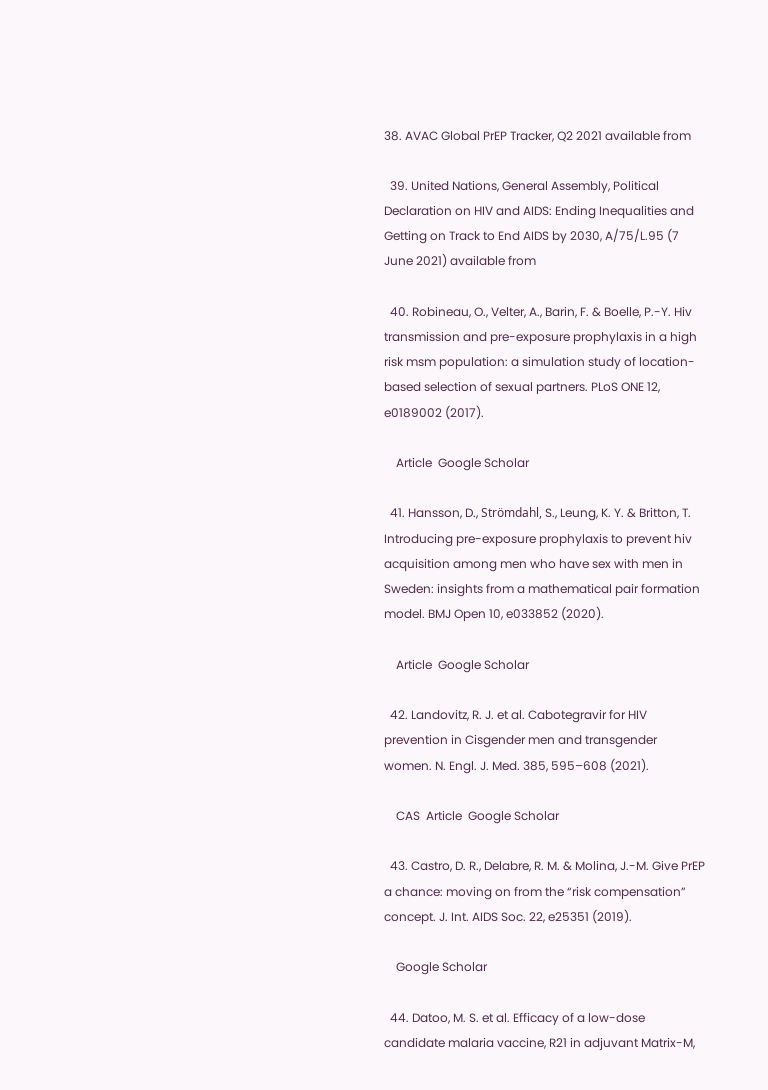38. AVAC Global PrEP Tracker, Q2 2021 available from

  39. United Nations, General Assembly, Political Declaration on HIV and AIDS: Ending Inequalities and Getting on Track to End AIDS by 2030, A/75/L.95 (7 June 2021) available from

  40. Robineau, O., Velter, A., Barin, F. & Boelle, P.-Y. Hiv transmission and pre-exposure prophylaxis in a high risk msm population: a simulation study of location-based selection of sexual partners. PLoS ONE 12, e0189002 (2017).

    Article  Google Scholar

  41. Hansson, D., Strömdahl, S., Leung, K. Y. & Britton, T. Introducing pre-exposure prophylaxis to prevent hiv acquisition among men who have sex with men in Sweden: insights from a mathematical pair formation model. BMJ Open 10, e033852 (2020).

    Article  Google Scholar

  42. Landovitz, R. J. et al. Cabotegravir for HIV prevention in Cisgender men and transgender women. N. Engl. J. Med. 385, 595–608 (2021).

    CAS  Article  Google Scholar

  43. Castro, D. R., Delabre, R. M. & Molina, J.-M. Give PrEP a chance: moving on from the “risk compensation” concept. J. Int. AIDS Soc. 22, e25351 (2019).

    Google Scholar

  44. Datoo, M. S. et al. Efficacy of a low-dose candidate malaria vaccine, R21 in adjuvant Matrix-M,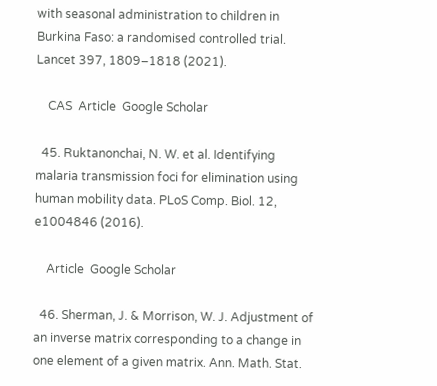with seasonal administration to children in Burkina Faso: a randomised controlled trial. Lancet 397, 1809–1818 (2021).

    CAS  Article  Google Scholar

  45. Ruktanonchai, N. W. et al. Identifying malaria transmission foci for elimination using human mobility data. PLoS Comp. Biol. 12, e1004846 (2016).

    Article  Google Scholar

  46. Sherman, J. & Morrison, W. J. Adjustment of an inverse matrix corresponding to a change in one element of a given matrix. Ann. Math. Stat.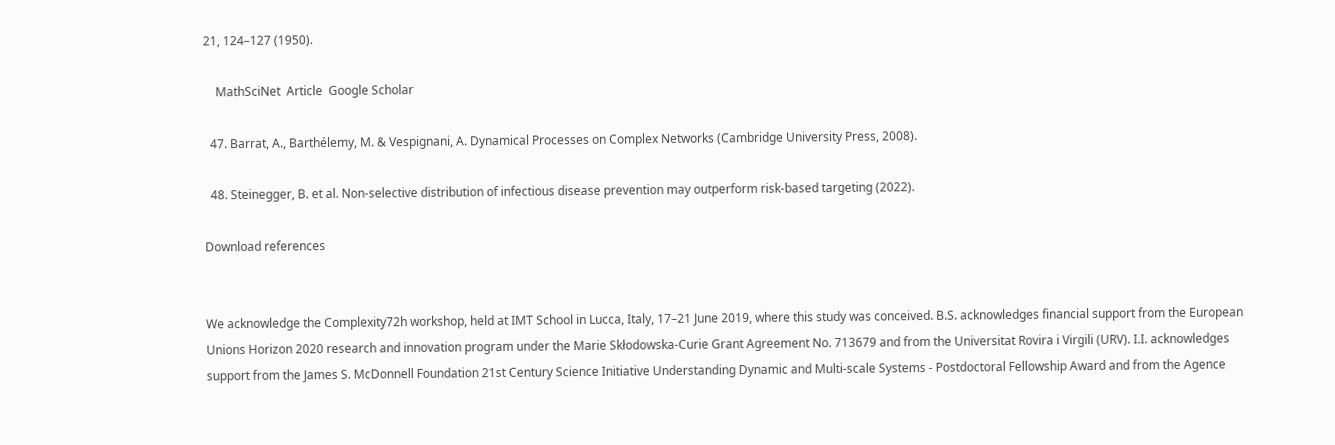21, 124–127 (1950).

    MathSciNet  Article  Google Scholar

  47. Barrat, A., Barthélemy, M. & Vespignani, A. Dynamical Processes on Complex Networks (Cambridge University Press, 2008).

  48. Steinegger, B. et al. Non-selective distribution of infectious disease prevention may outperform risk-based targeting (2022).

Download references


We acknowledge the Complexity72h workshop, held at IMT School in Lucca, Italy, 17–21 June 2019, where this study was conceived. B.S. acknowledges financial support from the European Unions Horizon 2020 research and innovation program under the Marie Skłodowska-Curie Grant Agreement No. 713679 and from the Universitat Rovira i Virgili (URV). I.I. acknowledges support from the James S. McDonnell Foundation 21st Century Science Initiative Understanding Dynamic and Multi-scale Systems - Postdoctoral Fellowship Award and from the Agence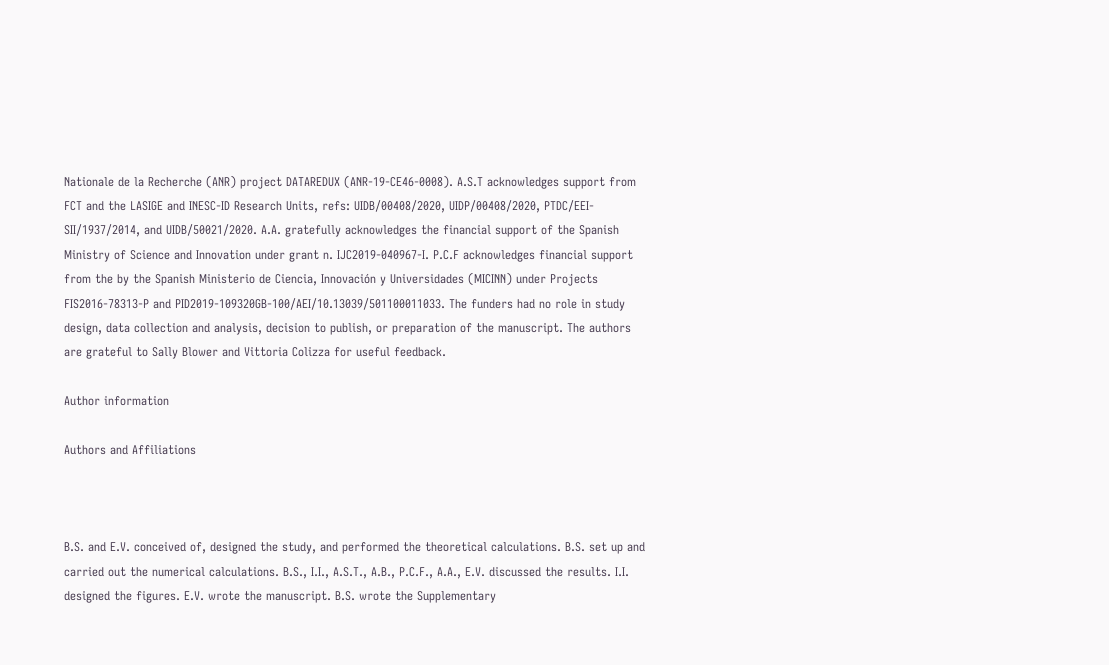Nationale de la Recherche (ANR) project DATAREDUX (ANR-19-CE46-0008). A.S.T acknowledges support from FCT and the LASIGE and INESC-ID Research Units, refs: UIDB/00408/2020, UIDP/00408/2020, PTDC/EEI-SII/1937/2014, and UIDB/50021/2020. A.A. gratefully acknowledges the financial support of the Spanish Ministry of Science and Innovation under grant n. IJC2019-040967-I. P.C.F acknowledges financial support from the by the Spanish Ministerio de Ciencia, Innovación y Universidades (MICINN) under Projects FIS2016-78313-P and PID2019-109320GB-100/AEI/10.13039/501100011033. The funders had no role in study design, data collection and analysis, decision to publish, or preparation of the manuscript. The authors are grateful to Sally Blower and Vittoria Colizza for useful feedback.

Author information

Authors and Affiliations



B.S. and E.V. conceived of, designed the study, and performed the theoretical calculations. B.S. set up and carried out the numerical calculations. B.S., I.I., A.S.T., A.B., P.C.F., A.A., E.V. discussed the results. I.I. designed the figures. E.V. wrote the manuscript. B.S. wrote the Supplementary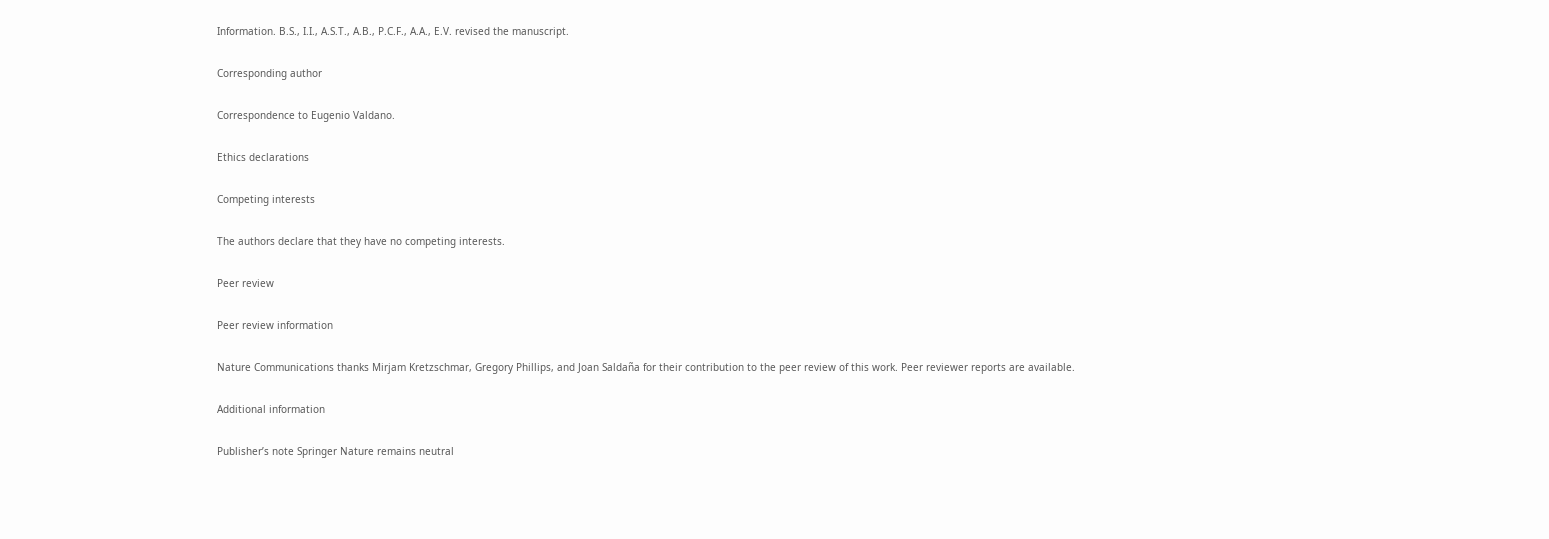Information. B.S., I.I., A.S.T., A.B., P.C.F., A.A., E.V. revised the manuscript.

Corresponding author

Correspondence to Eugenio Valdano.

Ethics declarations

Competing interests

The authors declare that they have no competing interests.

Peer review

Peer review information

Nature Communications thanks Mirjam Kretzschmar, Gregory Phillips, and Joan Saldaña for their contribution to the peer review of this work. Peer reviewer reports are available.

Additional information

Publisher’s note Springer Nature remains neutral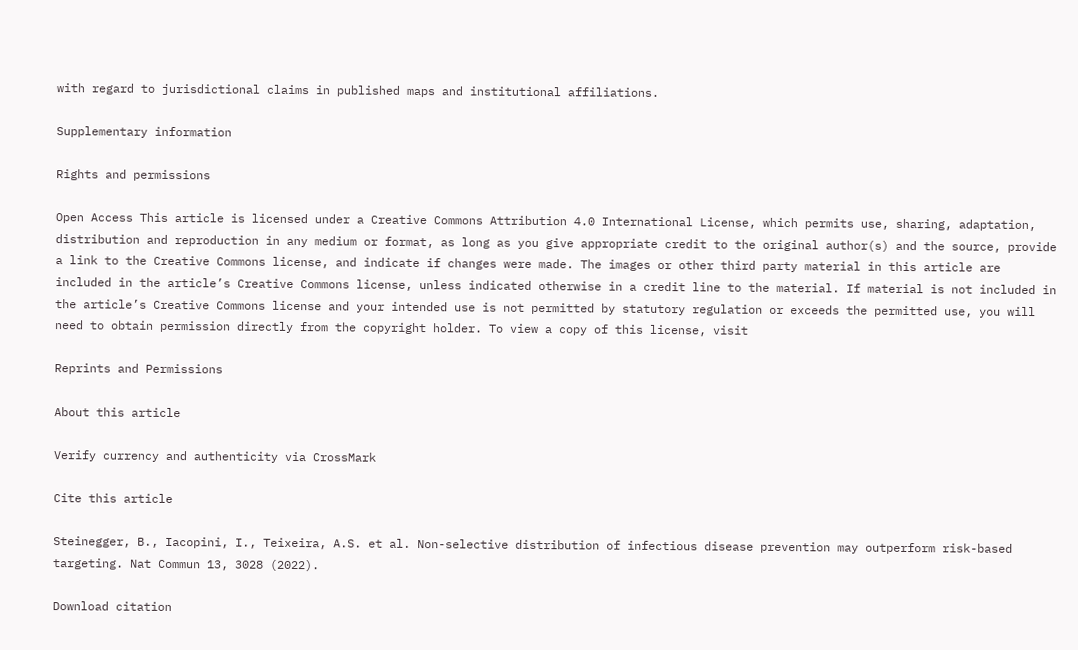with regard to jurisdictional claims in published maps and institutional affiliations.

Supplementary information

Rights and permissions

Open Access This article is licensed under a Creative Commons Attribution 4.0 International License, which permits use, sharing, adaptation, distribution and reproduction in any medium or format, as long as you give appropriate credit to the original author(s) and the source, provide a link to the Creative Commons license, and indicate if changes were made. The images or other third party material in this article are included in the article’s Creative Commons license, unless indicated otherwise in a credit line to the material. If material is not included in the article’s Creative Commons license and your intended use is not permitted by statutory regulation or exceeds the permitted use, you will need to obtain permission directly from the copyright holder. To view a copy of this license, visit

Reprints and Permissions

About this article

Verify currency and authenticity via CrossMark

Cite this article

Steinegger, B., Iacopini, I., Teixeira, A.S. et al. Non-selective distribution of infectious disease prevention may outperform risk-based targeting. Nat Commun 13, 3028 (2022).

Download citation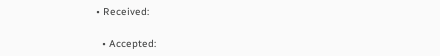• Received:

  • Accepted: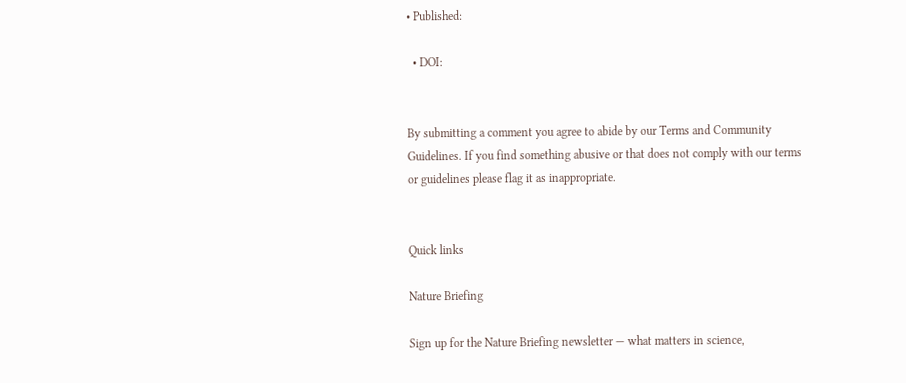• Published:

  • DOI:


By submitting a comment you agree to abide by our Terms and Community Guidelines. If you find something abusive or that does not comply with our terms or guidelines please flag it as inappropriate.


Quick links

Nature Briefing

Sign up for the Nature Briefing newsletter — what matters in science,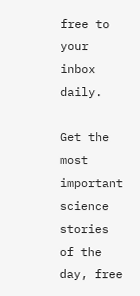free to your inbox daily.

Get the most important science stories of the day, free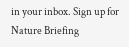in your inbox. Sign up for Nature Briefing